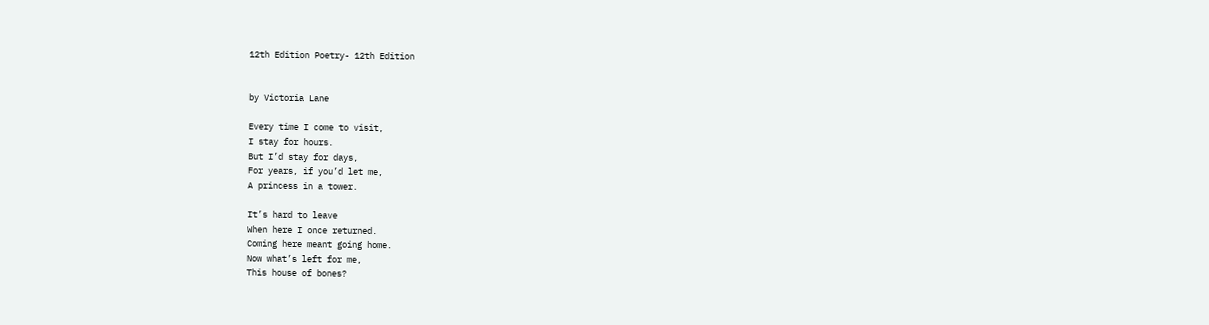12th Edition Poetry- 12th Edition


by Victoria Lane

Every time I come to visit,
I stay for hours.
But I’d stay for days,
For years, if you’d let me,
A princess in a tower.

It’s hard to leave
When here I once returned.
Coming here meant going home.
Now what’s left for me,
This house of bones?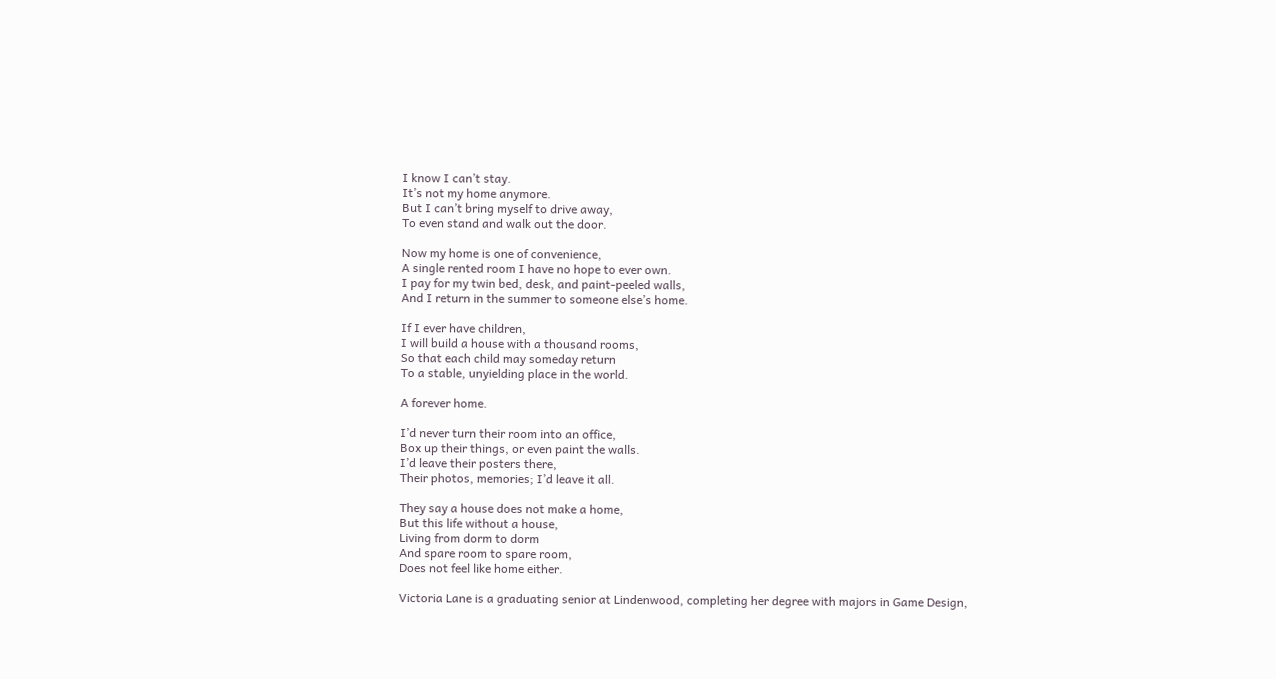I know I can’t stay.
It’s not my home anymore.
But I can’t bring myself to drive away,
To even stand and walk out the door.

Now my home is one of convenience,
A single rented room I have no hope to ever own.
I pay for my twin bed, desk, and paint-peeled walls,
And I return in the summer to someone else’s home.

If I ever have children,
I will build a house with a thousand rooms,
So that each child may someday return
To a stable, unyielding place in the world.

A forever home.

I’d never turn their room into an office,
Box up their things, or even paint the walls.
I’d leave their posters there,
Their photos, memories; I’d leave it all.

They say a house does not make a home,
But this life without a house,
Living from dorm to dorm
And spare room to spare room,
Does not feel like home either.

Victoria Lane is a graduating senior at Lindenwood, completing her degree with majors in Game Design,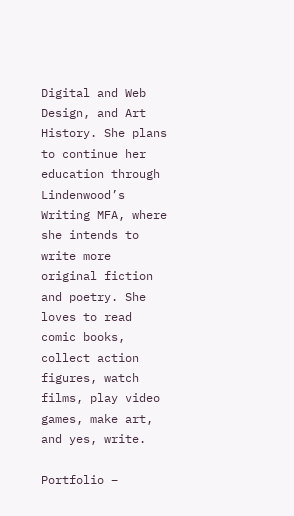Digital and Web Design, and Art History. She plans to continue her education through Lindenwood’s Writing MFA, where she intends to write more original fiction and poetry. She loves to read comic books, collect action figures, watch films, play video games, make art, and yes, write.

Portfolio –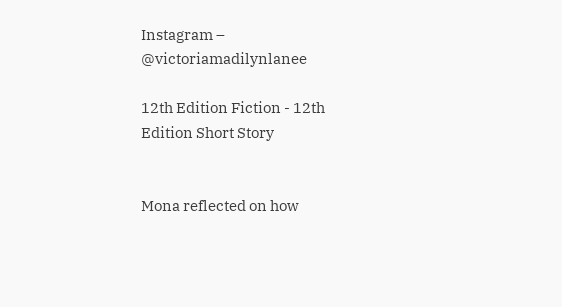Instagram – @victoriamadilynlanee

12th Edition Fiction - 12th Edition Short Story


Mona reflected on how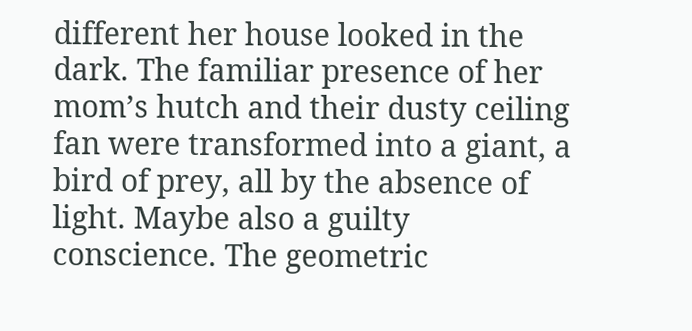different her house looked in the dark. The familiar presence of her mom’s hutch and their dusty ceiling fan were transformed into a giant, a bird of prey, all by the absence of light. Maybe also a guilty conscience. The geometric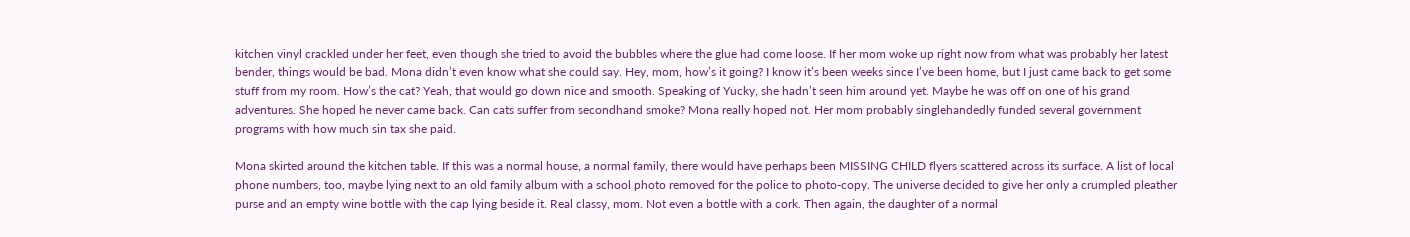kitchen vinyl crackled under her feet, even though she tried to avoid the bubbles where the glue had come loose. If her mom woke up right now from what was probably her latest bender, things would be bad. Mona didn’t even know what she could say. Hey, mom, how’s it going? I know it’s been weeks since I’ve been home, but I just came back to get some stuff from my room. How’s the cat? Yeah, that would go down nice and smooth. Speaking of Yucky, she hadn’t seen him around yet. Maybe he was off on one of his grand adventures. She hoped he never came back. Can cats suffer from secondhand smoke? Mona really hoped not. Her mom probably singlehandedly funded several government programs with how much sin tax she paid.

Mona skirted around the kitchen table. If this was a normal house, a normal family, there would have perhaps been MISSING CHILD flyers scattered across its surface. A list of local phone numbers, too, maybe lying next to an old family album with a school photo removed for the police to photo-copy. The universe decided to give her only a crumpled pleather purse and an empty wine bottle with the cap lying beside it. Real classy, mom. Not even a bottle with a cork. Then again, the daughter of a normal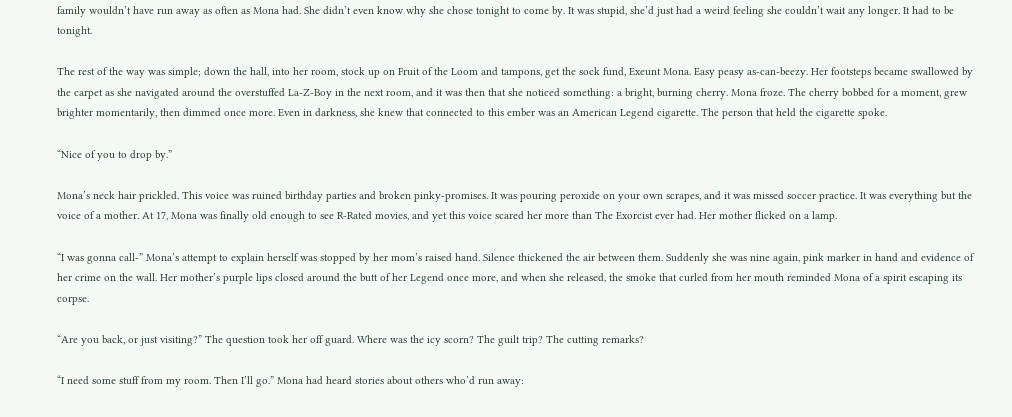family wouldn’t have run away as often as Mona had. She didn’t even know why she chose tonight to come by. It was stupid, she’d just had a weird feeling she couldn’t wait any longer. It had to be tonight.

The rest of the way was simple; down the hall, into her room, stock up on Fruit of the Loom and tampons, get the sock fund, Exeunt Mona. Easy peasy as-can-beezy. Her footsteps became swallowed by the carpet as she navigated around the overstuffed La-Z-Boy in the next room, and it was then that she noticed something: a bright, burning cherry. Mona froze. The cherry bobbed for a moment, grew brighter momentarily, then dimmed once more. Even in darkness, she knew that connected to this ember was an American Legend cigarette. The person that held the cigarette spoke.

“Nice of you to drop by.”

Mona’s neck hair prickled. This voice was ruined birthday parties and broken pinky-promises. It was pouring peroxide on your own scrapes, and it was missed soccer practice. It was everything but the voice of a mother. At 17, Mona was finally old enough to see R-Rated movies, and yet this voice scared her more than The Exorcist ever had. Her mother flicked on a lamp.

“I was gonna call-” Mona’s attempt to explain herself was stopped by her mom’s raised hand. Silence thickened the air between them. Suddenly she was nine again, pink marker in hand and evidence of her crime on the wall. Her mother’s purple lips closed around the butt of her Legend once more, and when she released, the smoke that curled from her mouth reminded Mona of a spirit escaping its corpse.

“Are you back, or just visiting?” The question took her off guard. Where was the icy scorn? The guilt trip? The cutting remarks?

“I need some stuff from my room. Then I’ll go.” Mona had heard stories about others who’d run away: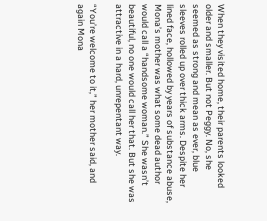When they visited home, their parents looked older and smaller. But not Peggy. No, she seemed as strong and mean as ever, blue sleeves rolled up over thick arms. Despite her lined face, hollowed by years of substance abuse, Mona’s mother was what some dead author would call a “handsome woman.” She wasn’t beautiful, no one would call her that. But she was attractive in a hard, unrepentant way.

“You’re welcome to it,” her mother said, and again Mona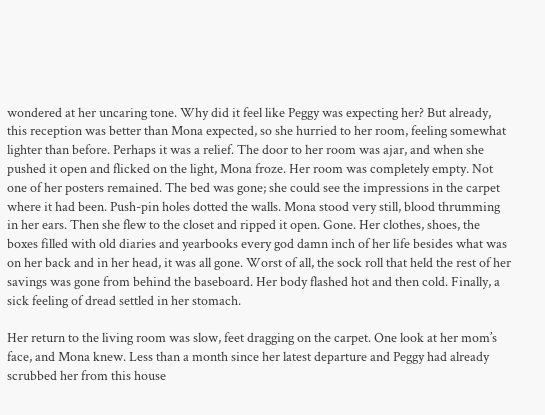wondered at her uncaring tone. Why did it feel like Peggy was expecting her? But already, this reception was better than Mona expected, so she hurried to her room, feeling somewhat lighter than before. Perhaps it was a relief. The door to her room was ajar, and when she pushed it open and flicked on the light, Mona froze. Her room was completely empty. Not one of her posters remained. The bed was gone; she could see the impressions in the carpet where it had been. Push-pin holes dotted the walls. Mona stood very still, blood thrumming in her ears. Then she flew to the closet and ripped it open. Gone. Her clothes, shoes, the boxes filled with old diaries and yearbooks every god damn inch of her life besides what was on her back and in her head, it was all gone. Worst of all, the sock roll that held the rest of her savings was gone from behind the baseboard. Her body flashed hot and then cold. Finally, a sick feeling of dread settled in her stomach.

Her return to the living room was slow, feet dragging on the carpet. One look at her mom’s face, and Mona knew. Less than a month since her latest departure and Peggy had already scrubbed her from this house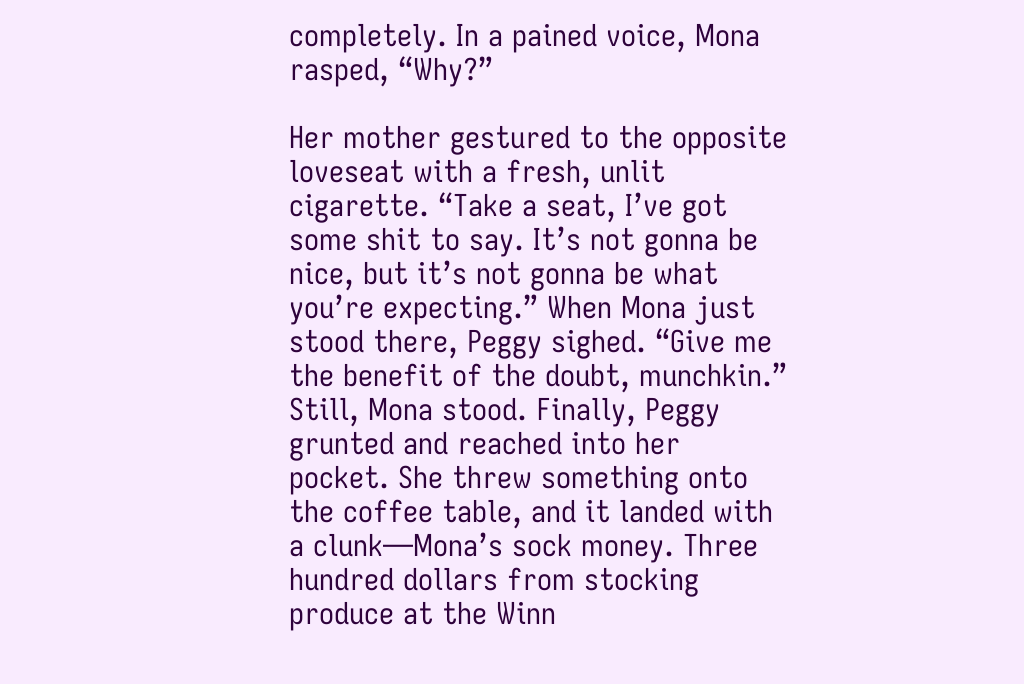completely. In a pained voice, Mona rasped, “Why?”

Her mother gestured to the opposite loveseat with a fresh, unlit cigarette. “Take a seat, I’ve got some shit to say. It’s not gonna be nice, but it’s not gonna be what you’re expecting.” When Mona just stood there, Peggy sighed. “Give me the benefit of the doubt, munchkin.” Still, Mona stood. Finally, Peggy grunted and reached into her pocket. She threw something onto the coffee table, and it landed with a clunk—Mona’s sock money. Three hundred dollars from stocking produce at the Winn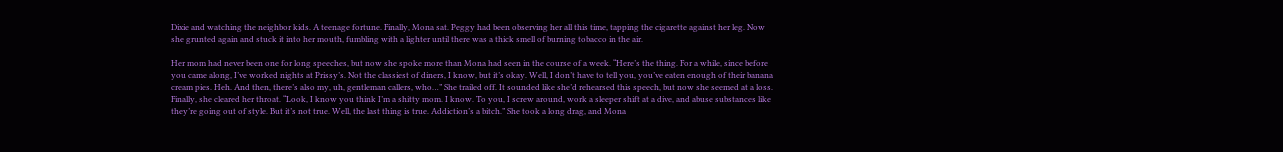Dixie and watching the neighbor kids. A teenage fortune. Finally, Mona sat. Peggy had been observing her all this time, tapping the cigarette against her leg. Now she grunted again and stuck it into her mouth, fumbling with a lighter until there was a thick smell of burning tobacco in the air.

Her mom had never been one for long speeches, but now she spoke more than Mona had seen in the course of a week. “Here’s the thing. For a while, since before you came along, I’ve worked nights at Prissy’s. Not the classiest of diners, I know, but it’s okay. Well, I don’t have to tell you, you’ve eaten enough of their banana cream pies. Heh. And then, there’s also my, uh, gentleman callers, who…” She trailed off. It sounded like she’d rehearsed this speech, but now she seemed at a loss. Finally, she cleared her throat. “Look, I know you think I’m a shitty mom. I know. To you, I screw around, work a sleeper shift at a dive, and abuse substances like they’re going out of style. But it’s not true. Well, the last thing is true. Addiction’s a bitch.” She took a long drag, and Mona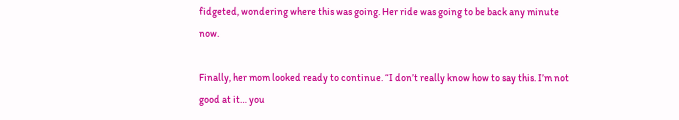fidgeted, wondering where this was going. Her ride was going to be back any minute now.

Finally, her mom looked ready to continue. “I don’t really know how to say this. I’m not good at it… you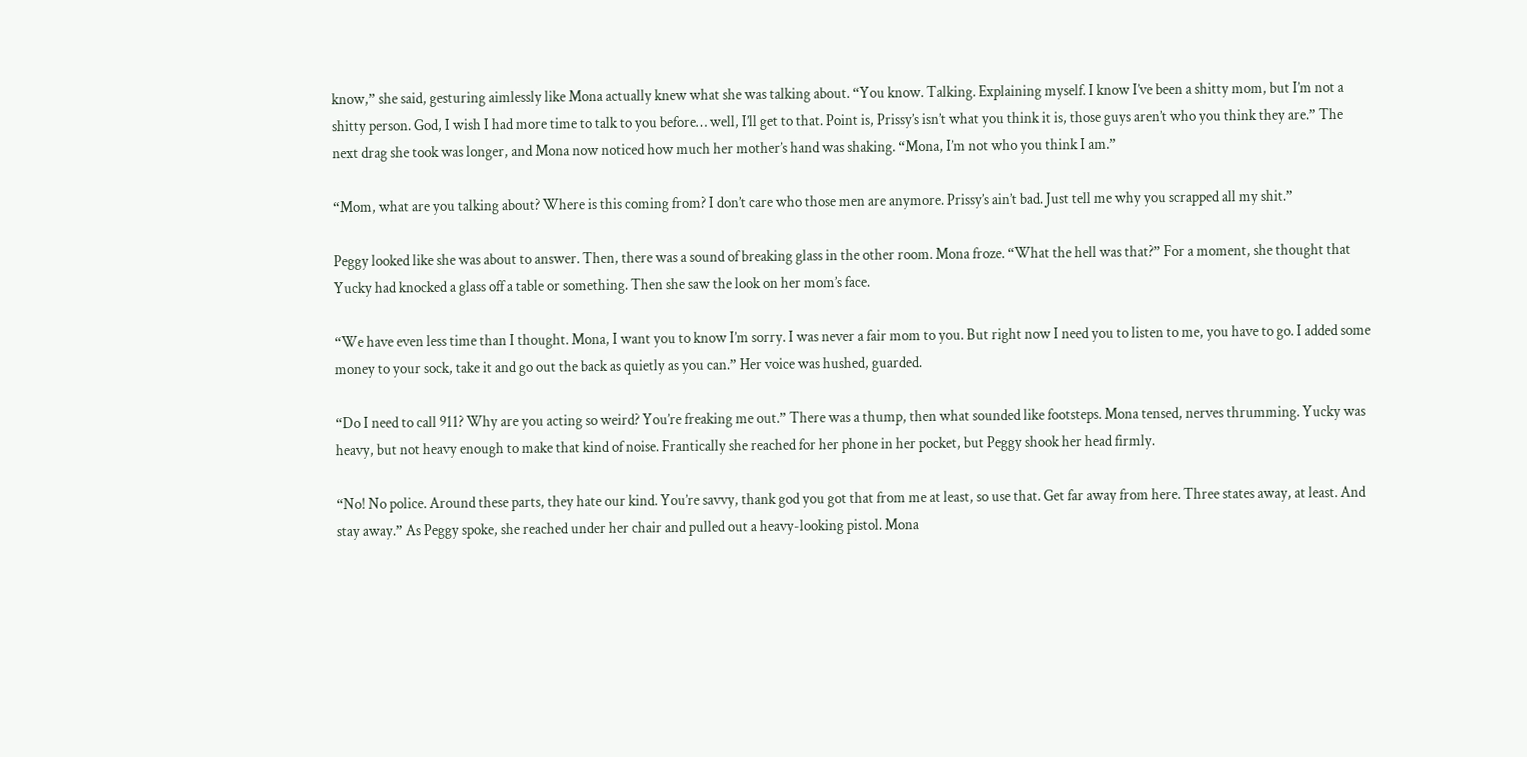know,” she said, gesturing aimlessly like Mona actually knew what she was talking about. “You know. Talking. Explaining myself. I know I’ve been a shitty mom, but I’m not a shitty person. God, I wish I had more time to talk to you before… well, I’ll get to that. Point is, Prissy’s isn’t what you think it is, those guys aren’t who you think they are.” The next drag she took was longer, and Mona now noticed how much her mother’s hand was shaking. “Mona, I’m not who you think I am.”

“Mom, what are you talking about? Where is this coming from? I don’t care who those men are anymore. Prissy’s ain’t bad. Just tell me why you scrapped all my shit.”

Peggy looked like she was about to answer. Then, there was a sound of breaking glass in the other room. Mona froze. “What the hell was that?” For a moment, she thought that Yucky had knocked a glass off a table or something. Then she saw the look on her mom’s face.

“We have even less time than I thought. Mona, I want you to know I’m sorry. I was never a fair mom to you. But right now I need you to listen to me, you have to go. I added some money to your sock, take it and go out the back as quietly as you can.” Her voice was hushed, guarded.

“Do I need to call 911? Why are you acting so weird? You’re freaking me out.” There was a thump, then what sounded like footsteps. Mona tensed, nerves thrumming. Yucky was heavy, but not heavy enough to make that kind of noise. Frantically she reached for her phone in her pocket, but Peggy shook her head firmly.

“No! No police. Around these parts, they hate our kind. You’re savvy, thank god you got that from me at least, so use that. Get far away from here. Three states away, at least. And stay away.” As Peggy spoke, she reached under her chair and pulled out a heavy-looking pistol. Mona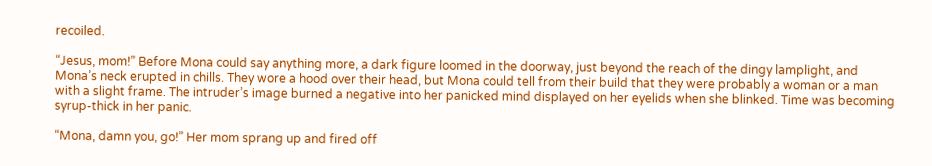recoiled.

“Jesus, mom!” Before Mona could say anything more, a dark figure loomed in the doorway, just beyond the reach of the dingy lamplight, and Mona’s neck erupted in chills. They wore a hood over their head, but Mona could tell from their build that they were probably a woman or a man with a slight frame. The intruder’s image burned a negative into her panicked mind displayed on her eyelids when she blinked. Time was becoming syrup-thick in her panic.

“Mona, damn you, go!” Her mom sprang up and fired off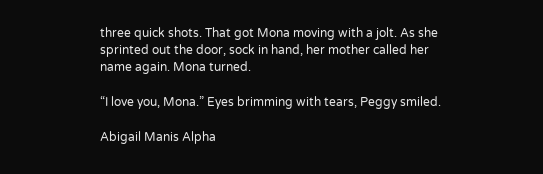three quick shots. That got Mona moving with a jolt. As she sprinted out the door, sock in hand, her mother called her name again. Mona turned.

“I love you, Mona.” Eyes brimming with tears, Peggy smiled.

Abigail Manis Alpha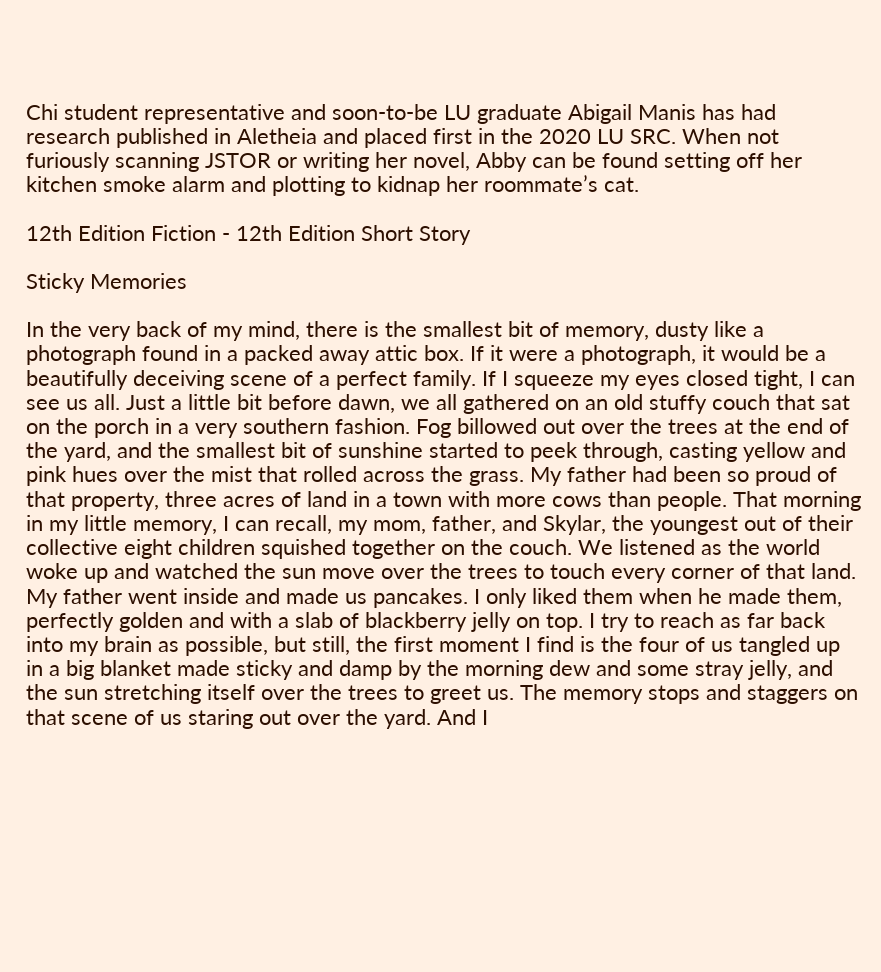Chi student representative and soon-to-be LU graduate Abigail Manis has had research published in Aletheia and placed first in the 2020 LU SRC. When not furiously scanning JSTOR or writing her novel, Abby can be found setting off her kitchen smoke alarm and plotting to kidnap her roommate’s cat.

12th Edition Fiction - 12th Edition Short Story

Sticky Memories

In the very back of my mind, there is the smallest bit of memory, dusty like a photograph found in a packed away attic box. If it were a photograph, it would be a beautifully deceiving scene of a perfect family. If I squeeze my eyes closed tight, I can see us all. Just a little bit before dawn, we all gathered on an old stuffy couch that sat on the porch in a very southern fashion. Fog billowed out over the trees at the end of the yard, and the smallest bit of sunshine started to peek through, casting yellow and pink hues over the mist that rolled across the grass. My father had been so proud of that property, three acres of land in a town with more cows than people. That morning in my little memory, I can recall, my mom, father, and Skylar, the youngest out of their collective eight children squished together on the couch. We listened as the world woke up and watched the sun move over the trees to touch every corner of that land. My father went inside and made us pancakes. I only liked them when he made them, perfectly golden and with a slab of blackberry jelly on top. I try to reach as far back into my brain as possible, but still, the first moment I find is the four of us tangled up in a big blanket made sticky and damp by the morning dew and some stray jelly, and the sun stretching itself over the trees to greet us. The memory stops and staggers on that scene of us staring out over the yard. And I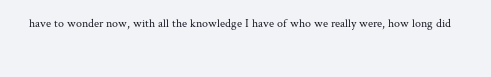have to wonder now, with all the knowledge I have of who we really were, how long did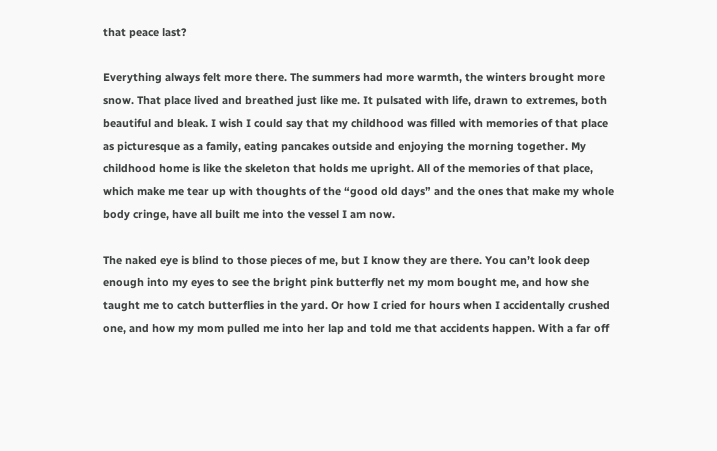that peace last?

Everything always felt more there. The summers had more warmth, the winters brought more snow. That place lived and breathed just like me. It pulsated with life, drawn to extremes, both beautiful and bleak. I wish I could say that my childhood was filled with memories of that place as picturesque as a family, eating pancakes outside and enjoying the morning together. My childhood home is like the skeleton that holds me upright. All of the memories of that place, which make me tear up with thoughts of the “good old days” and the ones that make my whole body cringe, have all built me into the vessel I am now.

The naked eye is blind to those pieces of me, but I know they are there. You can’t look deep enough into my eyes to see the bright pink butterfly net my mom bought me, and how she taught me to catch butterflies in the yard. Or how I cried for hours when I accidentally crushed one, and how my mom pulled me into her lap and told me that accidents happen. With a far off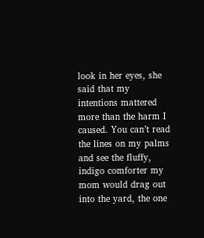look in her eyes, she said that my intentions mattered more than the harm I caused. You can’t read the lines on my palms and see the fluffy, indigo comforter my mom would drag out into the yard, the one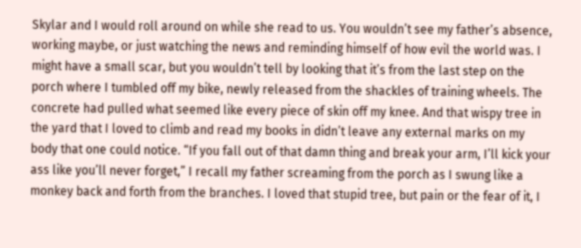Skylar and I would roll around on while she read to us. You wouldn’t see my father’s absence, working maybe, or just watching the news and reminding himself of how evil the world was. I might have a small scar, but you wouldn’t tell by looking that it’s from the last step on the porch where I tumbled off my bike, newly released from the shackles of training wheels. The concrete had pulled what seemed like every piece of skin off my knee. And that wispy tree in the yard that I loved to climb and read my books in didn’t leave any external marks on my body that one could notice. “If you fall out of that damn thing and break your arm, I’ll kick your ass like you’ll never forget,” I recall my father screaming from the porch as I swung like a monkey back and forth from the branches. I loved that stupid tree, but pain or the fear of it, I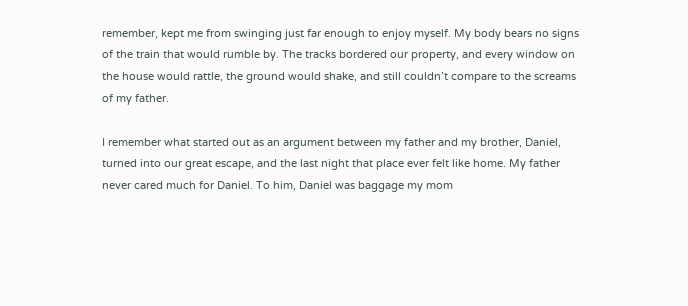remember, kept me from swinging just far enough to enjoy myself. My body bears no signs of the train that would rumble by. The tracks bordered our property, and every window on the house would rattle, the ground would shake, and still couldn’t compare to the screams of my father.

I remember what started out as an argument between my father and my brother, Daniel, turned into our great escape, and the last night that place ever felt like home. My father never cared much for Daniel. To him, Daniel was baggage my mom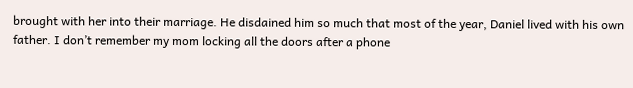brought with her into their marriage. He disdained him so much that most of the year, Daniel lived with his own father. I don’t remember my mom locking all the doors after a phone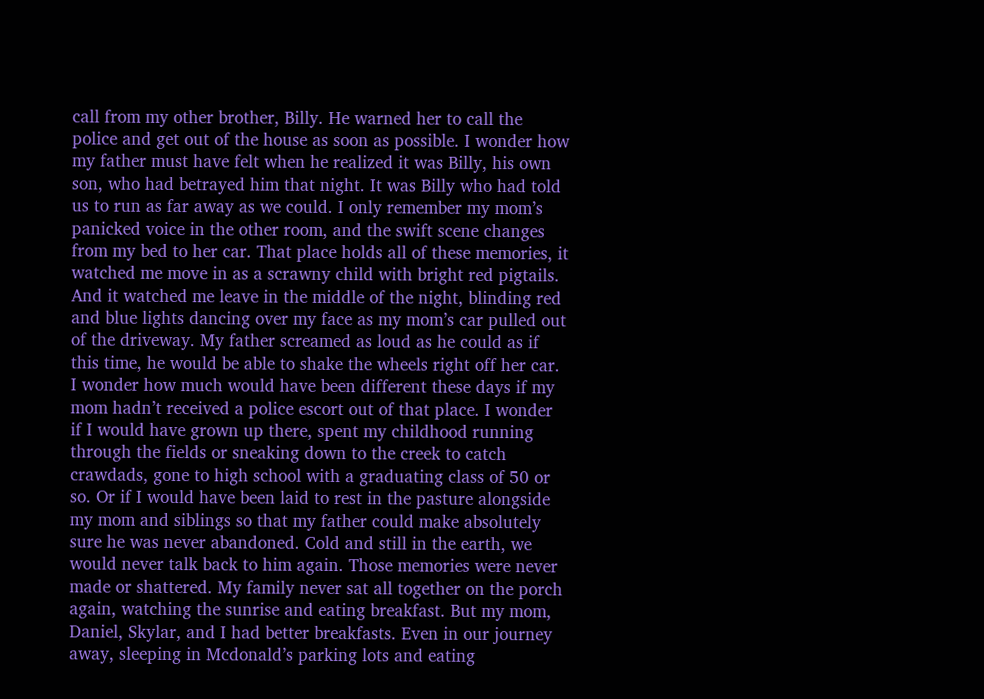call from my other brother, Billy. He warned her to call the police and get out of the house as soon as possible. I wonder how my father must have felt when he realized it was Billy, his own son, who had betrayed him that night. It was Billy who had told us to run as far away as we could. I only remember my mom’s panicked voice in the other room, and the swift scene changes from my bed to her car. That place holds all of these memories, it watched me move in as a scrawny child with bright red pigtails. And it watched me leave in the middle of the night, blinding red and blue lights dancing over my face as my mom’s car pulled out of the driveway. My father screamed as loud as he could as if this time, he would be able to shake the wheels right off her car. I wonder how much would have been different these days if my mom hadn’t received a police escort out of that place. I wonder if I would have grown up there, spent my childhood running through the fields or sneaking down to the creek to catch crawdads, gone to high school with a graduating class of 50 or so. Or if I would have been laid to rest in the pasture alongside my mom and siblings so that my father could make absolutely sure he was never abandoned. Cold and still in the earth, we would never talk back to him again. Those memories were never made or shattered. My family never sat all together on the porch again, watching the sunrise and eating breakfast. But my mom, Daniel, Skylar, and I had better breakfasts. Even in our journey away, sleeping in Mcdonald’s parking lots and eating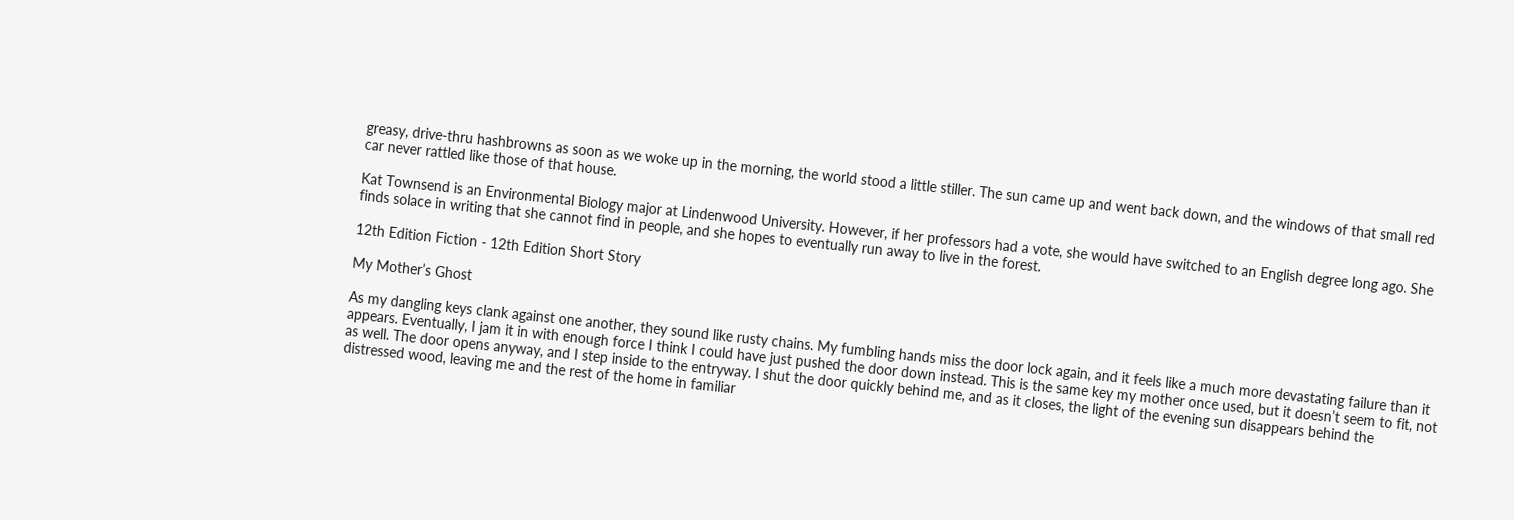greasy, drive-thru hashbrowns as soon as we woke up in the morning, the world stood a little stiller. The sun came up and went back down, and the windows of that small red car never rattled like those of that house.

Kat Townsend is an Environmental Biology major at Lindenwood University. However, if her professors had a vote, she would have switched to an English degree long ago. She finds solace in writing that she cannot find in people, and she hopes to eventually run away to live in the forest.

12th Edition Fiction - 12th Edition Short Story

My Mother’s Ghost

As my dangling keys clank against one another, they sound like rusty chains. My fumbling hands miss the door lock again, and it feels like a much more devastating failure than it appears. Eventually, I jam it in with enough force I think I could have just pushed the door down instead. This is the same key my mother once used, but it doesn’t seem to fit, not as well. The door opens anyway, and I step inside to the entryway. I shut the door quickly behind me, and as it closes, the light of the evening sun disappears behind the distressed wood, leaving me and the rest of the home in familiar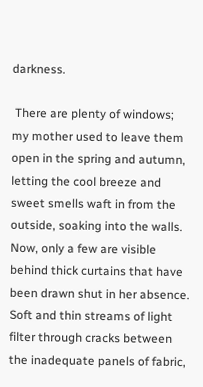darkness.

 There are plenty of windows; my mother used to leave them open in the spring and autumn, letting the cool breeze and sweet smells waft in from the outside, soaking into the walls. Now, only a few are visible behind thick curtains that have been drawn shut in her absence. Soft and thin streams of light filter through cracks between the inadequate panels of fabric,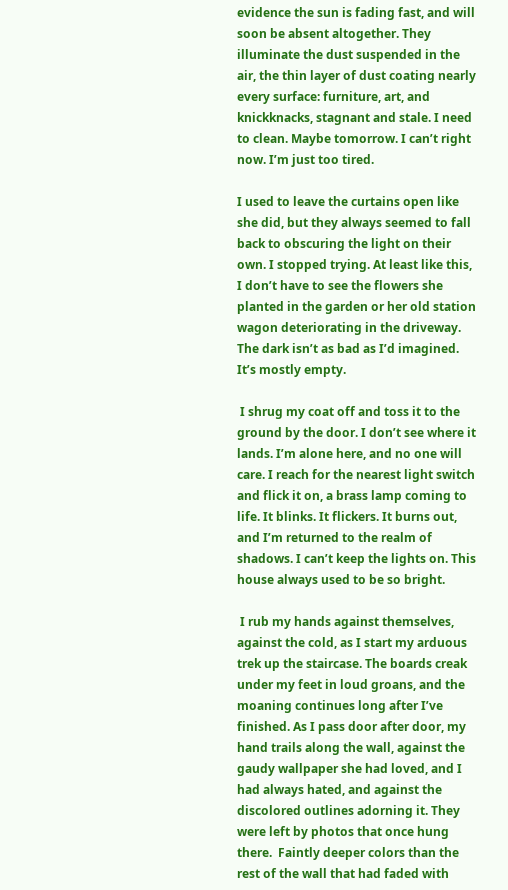evidence the sun is fading fast, and will soon be absent altogether. They illuminate the dust suspended in the air, the thin layer of dust coating nearly every surface: furniture, art, and knickknacks, stagnant and stale. I need to clean. Maybe tomorrow. I can’t right now. I’m just too tired.

I used to leave the curtains open like she did, but they always seemed to fall back to obscuring the light on their own. I stopped trying. At least like this, I don’t have to see the flowers she planted in the garden or her old station wagon deteriorating in the driveway. The dark isn’t as bad as I’d imagined. It’s mostly empty.

 I shrug my coat off and toss it to the ground by the door. I don’t see where it lands. I’m alone here, and no one will care. I reach for the nearest light switch and flick it on, a brass lamp coming to life. It blinks. It flickers. It burns out, and I’m returned to the realm of shadows. I can’t keep the lights on. This house always used to be so bright.

 I rub my hands against themselves, against the cold, as I start my arduous trek up the staircase. The boards creak under my feet in loud groans, and the moaning continues long after I’ve finished. As I pass door after door, my hand trails along the wall, against the gaudy wallpaper she had loved, and I had always hated, and against the discolored outlines adorning it. They were left by photos that once hung there.  Faintly deeper colors than the rest of the wall that had faded with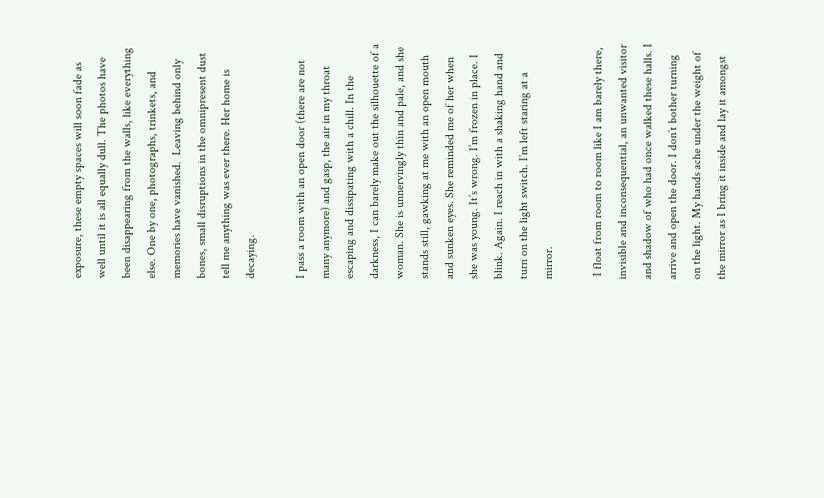exposure, these empty spaces will soon fade as well until it is all equally dull. The photos have been disappearing from the walls, like everything else. One by one, photographs, trinkets, and memories have vanished.  Leaving behind only bones, small disruptions in the omnipresent dust tell me anything was ever there. Her home is decaying.

I pass a room with an open door (there are not many anymore) and gasp, the air in my throat escaping and dissipating with a chill. In the darkness, I can barely make out the silhouette of a woman. She is unnervingly thin and pale, and she stands still, gawking at me with an open mouth and sunken eyes. She reminded me of her when she was young. It’s wrong. I’m frozen in place. I blink. Again. I reach in with a shaking hand and turn on the light switch. I’m left staring at a mirror.

 I float from room to room like I am barely there, invisible and inconsequential, an unwanted visitor and shadow of who had once walked these halls. I arrive and open the door. I don’t bother turning on the light. My hands ache under the weight of the mirror as I bring it inside and lay it amongst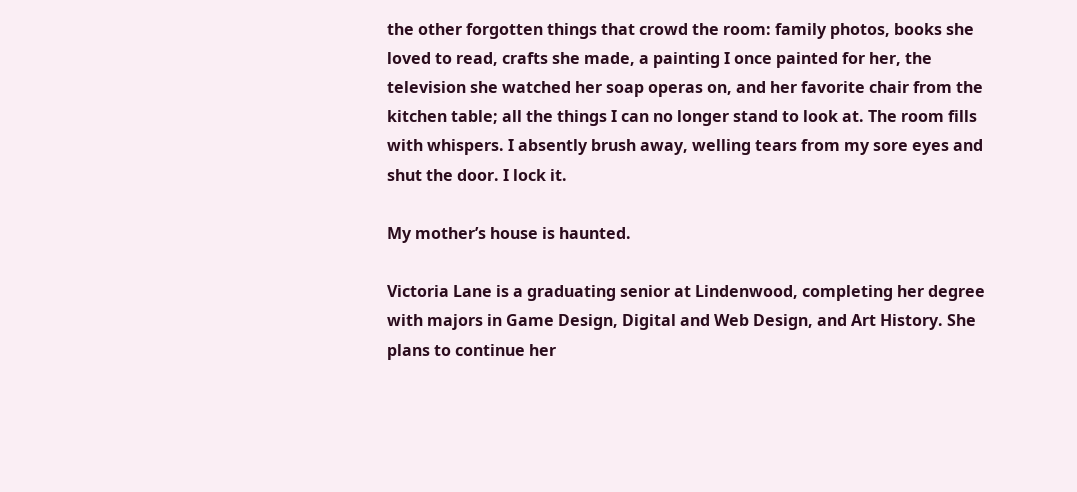the other forgotten things that crowd the room: family photos, books she loved to read, crafts she made, a painting I once painted for her, the television she watched her soap operas on, and her favorite chair from the kitchen table; all the things I can no longer stand to look at. The room fills with whispers. I absently brush away, welling tears from my sore eyes and shut the door. I lock it.

My mother’s house is haunted.

Victoria Lane is a graduating senior at Lindenwood, completing her degree with majors in Game Design, Digital and Web Design, and Art History. She plans to continue her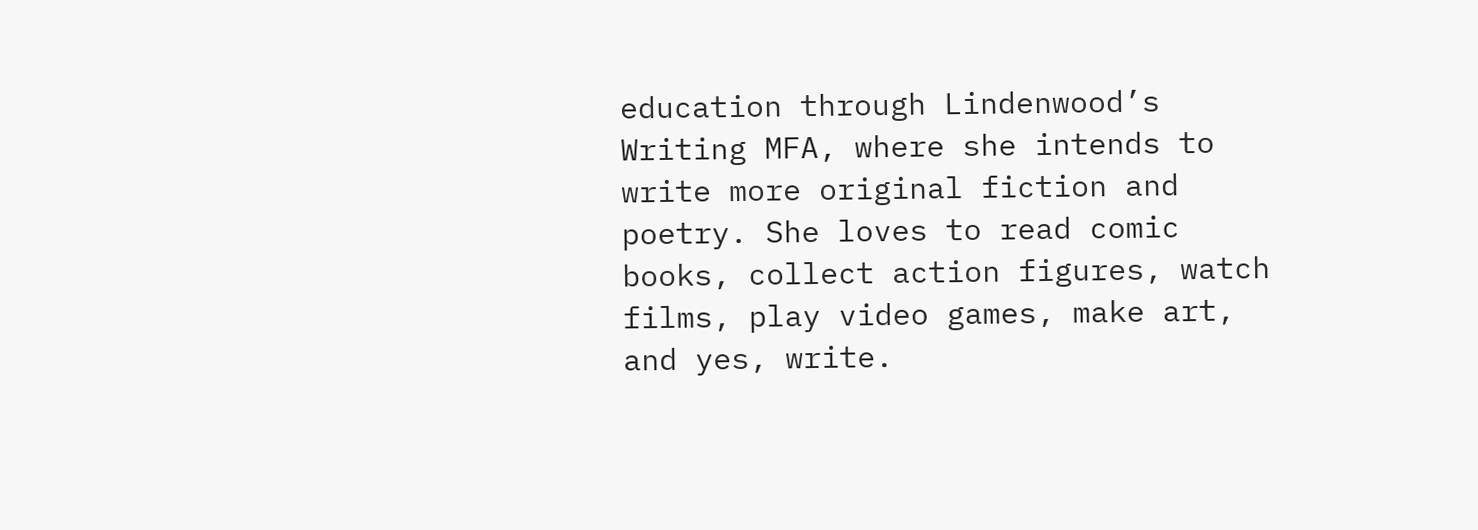education through Lindenwood’s Writing MFA, where she intends to write more original fiction and poetry. She loves to read comic books, collect action figures, watch films, play video games, make art, and yes, write.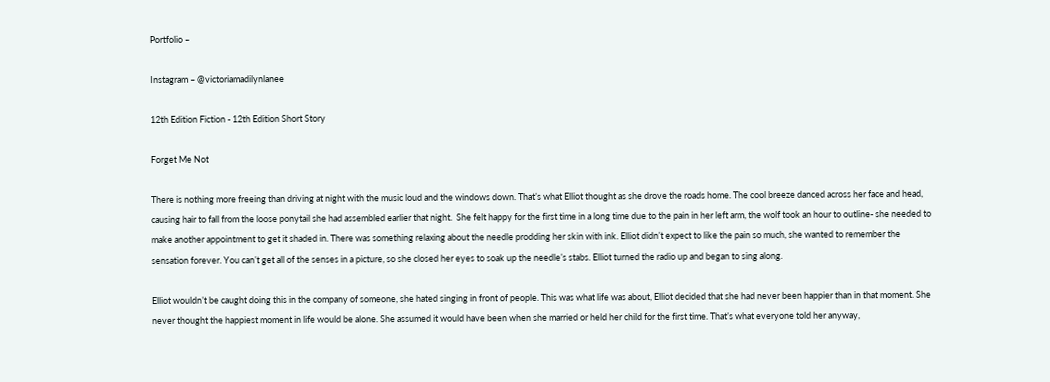Portfolio –

Instagram – @victoriamadilynlanee

12th Edition Fiction - 12th Edition Short Story

Forget Me Not

There is nothing more freeing than driving at night with the music loud and the windows down. That’s what Elliot thought as she drove the roads home. The cool breeze danced across her face and head, causing hair to fall from the loose ponytail she had assembled earlier that night.  She felt happy for the first time in a long time due to the pain in her left arm, the wolf took an hour to outline- she needed to make another appointment to get it shaded in. There was something relaxing about the needle prodding her skin with ink. Elliot didn’t expect to like the pain so much, she wanted to remember the sensation forever. You can’t get all of the senses in a picture, so she closed her eyes to soak up the needle’s stabs. Elliot turned the radio up and began to sing along.

Elliot wouldn’t be caught doing this in the company of someone, she hated singing in front of people. This was what life was about, Elliot decided that she had never been happier than in that moment. She never thought the happiest moment in life would be alone. She assumed it would have been when she married or held her child for the first time. That’s what everyone told her anyway,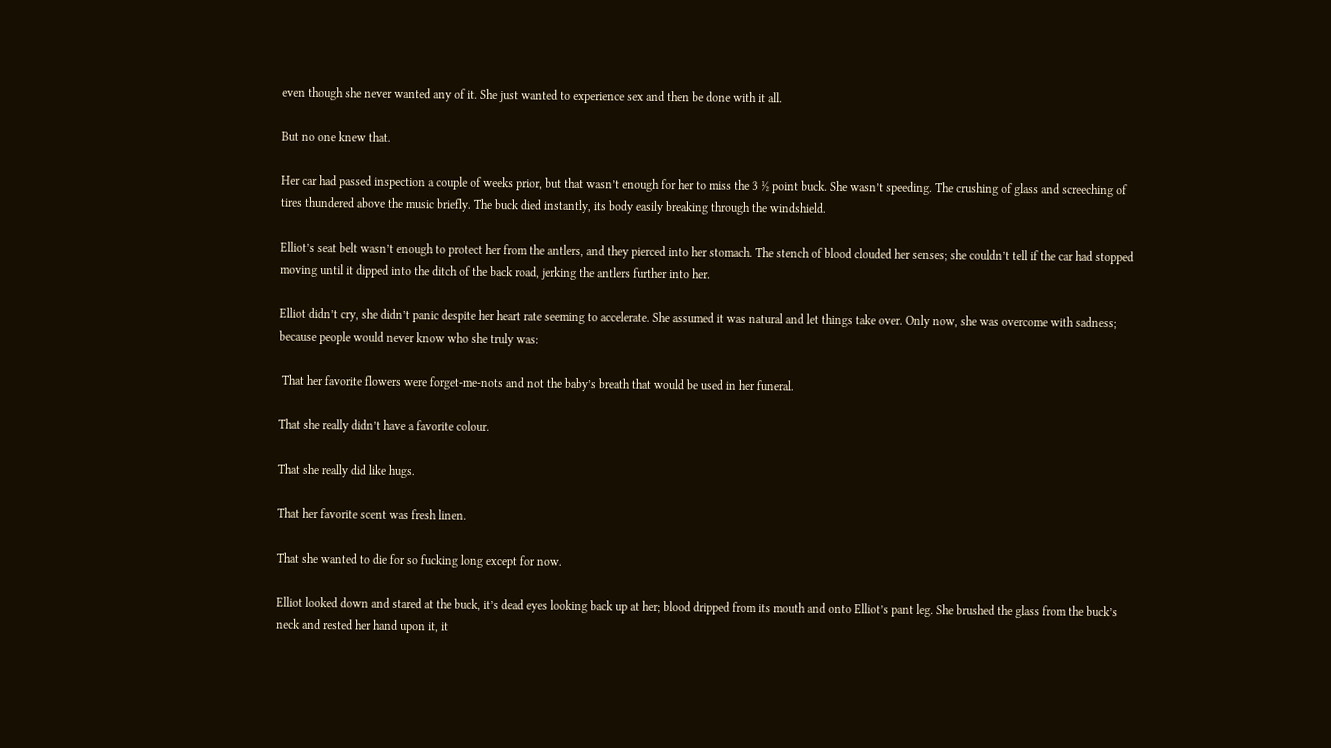even though she never wanted any of it. She just wanted to experience sex and then be done with it all.

But no one knew that.

Her car had passed inspection a couple of weeks prior, but that wasn’t enough for her to miss the 3 ½ point buck. She wasn’t speeding. The crushing of glass and screeching of tires thundered above the music briefly. The buck died instantly, its body easily breaking through the windshield.

Elliot’s seat belt wasn’t enough to protect her from the antlers, and they pierced into her stomach. The stench of blood clouded her senses; she couldn’t tell if the car had stopped moving until it dipped into the ditch of the back road, jerking the antlers further into her.

Elliot didn’t cry, she didn’t panic despite her heart rate seeming to accelerate. She assumed it was natural and let things take over. Only now, she was overcome with sadness; because people would never know who she truly was:

 That her favorite flowers were forget-me-nots and not the baby’s breath that would be used in her funeral.

That she really didn’t have a favorite colour.

That she really did like hugs.

That her favorite scent was fresh linen.

That she wanted to die for so fucking long except for now.

Elliot looked down and stared at the buck, it’s dead eyes looking back up at her; blood dripped from its mouth and onto Elliot’s pant leg. She brushed the glass from the buck’s neck and rested her hand upon it, it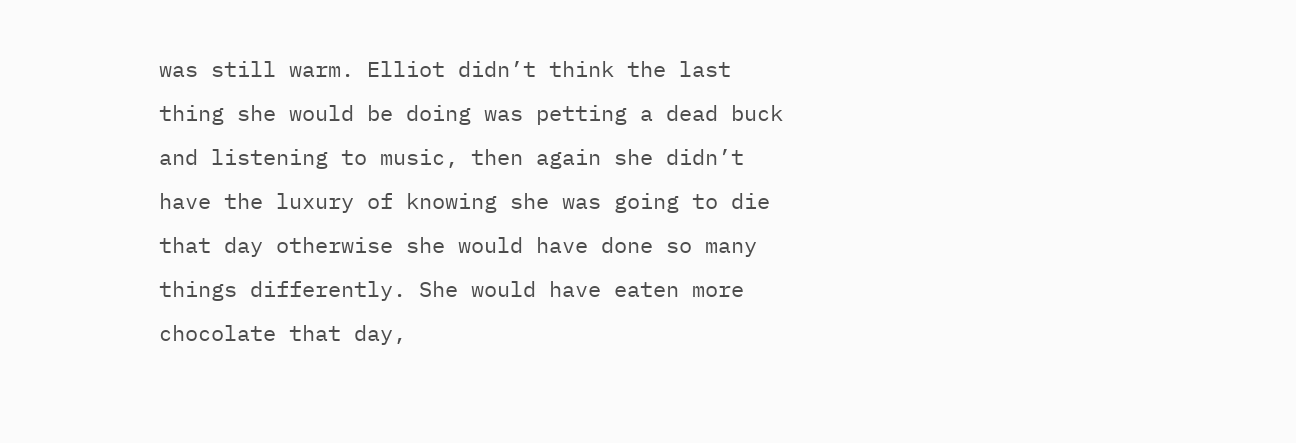was still warm. Elliot didn’t think the last thing she would be doing was petting a dead buck and listening to music, then again she didn’t have the luxury of knowing she was going to die that day otherwise she would have done so many things differently. She would have eaten more chocolate that day,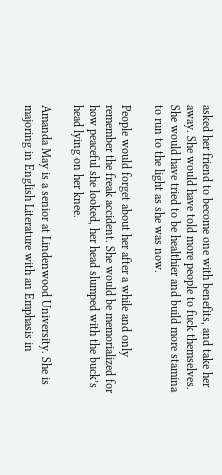asked her friend to become one with benefits, and take her away. She would have told more people to fuck themselves. She would have tried to be healthier and build more stamina to run to the light as she was now.

People would forget about her after a while and only remember the freak accident. She would be memorialized for how peaceful she looked, her head slumped with the buck’s head lying on her knee.

Amanda May is a senior at Lindenwood University. She is majoring in English Literature with an Emphasis in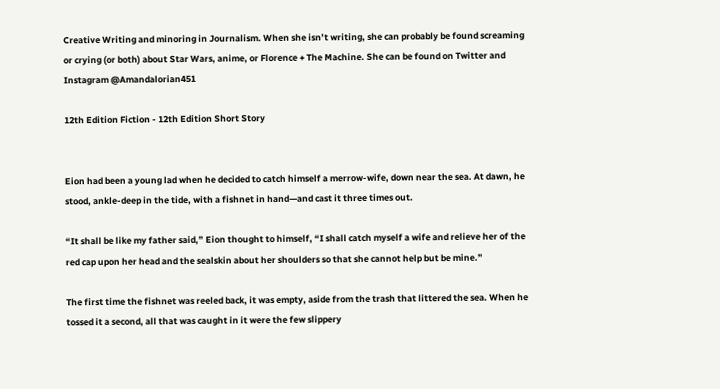Creative Writing and minoring in Journalism. When she isn’t writing, she can probably be found screaming or crying (or both) about Star Wars, anime, or Florence + The Machine. She can be found on Twitter and Instagram @Amandalorian451

12th Edition Fiction - 12th Edition Short Story


Eion had been a young lad when he decided to catch himself a merrow-wife, down near the sea. At dawn, he stood, ankle-deep in the tide, with a fishnet in hand—and cast it three times out.

“It shall be like my father said,” Eion thought to himself, “I shall catch myself a wife and relieve her of the red cap upon her head and the sealskin about her shoulders so that she cannot help but be mine.”

The first time the fishnet was reeled back, it was empty, aside from the trash that littered the sea. When he tossed it a second, all that was caught in it were the few slippery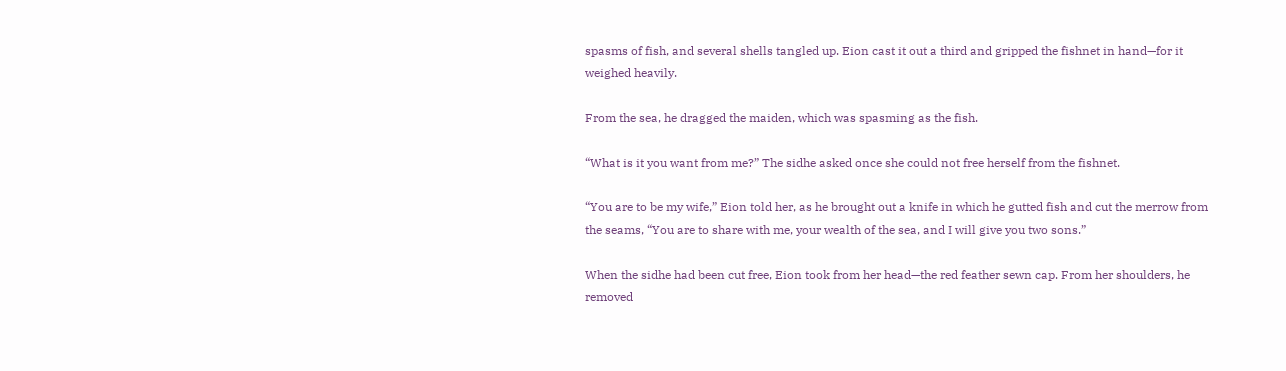spasms of fish, and several shells tangled up. Eion cast it out a third and gripped the fishnet in hand—for it weighed heavily.

From the sea, he dragged the maiden, which was spasming as the fish.

“What is it you want from me?” The sidhe asked once she could not free herself from the fishnet.

“You are to be my wife,” Eion told her, as he brought out a knife in which he gutted fish and cut the merrow from the seams, “You are to share with me, your wealth of the sea, and I will give you two sons.”

When the sidhe had been cut free, Eion took from her head—the red feather sewn cap. From her shoulders, he removed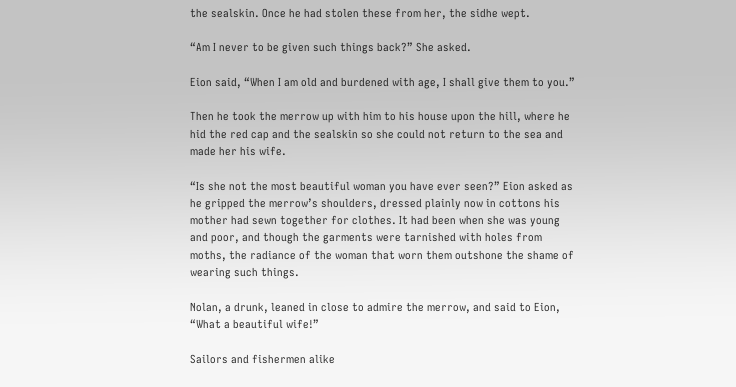the sealskin. Once he had stolen these from her, the sidhe wept.

“Am I never to be given such things back?” She asked.

Eion said, “When I am old and burdened with age, I shall give them to you.”

Then he took the merrow up with him to his house upon the hill, where he hid the red cap and the sealskin so she could not return to the sea and made her his wife.

“Is she not the most beautiful woman you have ever seen?” Eion asked as he gripped the merrow’s shoulders, dressed plainly now in cottons his mother had sewn together for clothes. It had been when she was young and poor, and though the garments were tarnished with holes from moths, the radiance of the woman that worn them outshone the shame of wearing such things.

Nolan, a drunk, leaned in close to admire the merrow, and said to Eion, “What a beautiful wife!”

Sailors and fishermen alike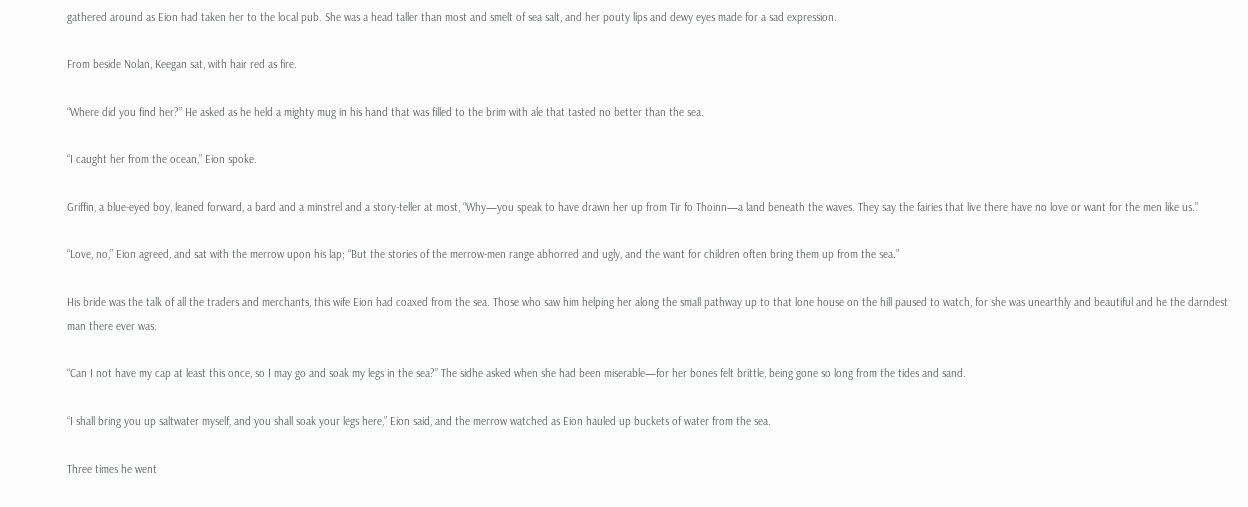gathered around as Eion had taken her to the local pub. She was a head taller than most and smelt of sea salt, and her pouty lips and dewy eyes made for a sad expression.

From beside Nolan, Keegan sat, with hair red as fire.

“Where did you find her?” He asked as he held a mighty mug in his hand that was filled to the brim with ale that tasted no better than the sea.

“I caught her from the ocean,” Eion spoke.

Griffin, a blue-eyed boy, leaned forward, a bard and a minstrel and a story-teller at most, “Why—you speak to have drawn her up from Tir fo Thoinn—a land beneath the waves. They say the fairies that live there have no love or want for the men like us.”

“Love, no,” Eion agreed, and sat with the merrow upon his lap; “But the stories of the merrow-men range abhorred and ugly, and the want for children often bring them up from the sea.”

His bride was the talk of all the traders and merchants, this wife Eion had coaxed from the sea. Those who saw him helping her along the small pathway up to that lone house on the hill paused to watch, for she was unearthly and beautiful and he the darndest man there ever was.

“Can I not have my cap at least this once, so I may go and soak my legs in the sea?” The sidhe asked when she had been miserable—for her bones felt brittle, being gone so long from the tides and sand.

“I shall bring you up saltwater myself, and you shall soak your legs here,” Eion said, and the merrow watched as Eion hauled up buckets of water from the sea.

Three times he went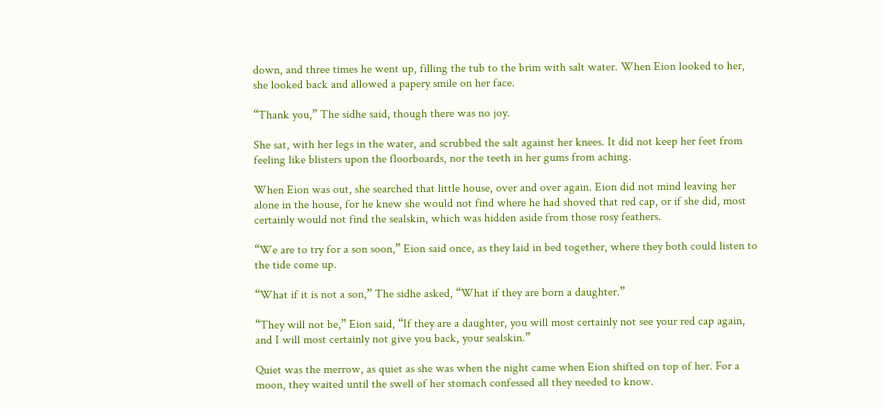down, and three times he went up, filling the tub to the brim with salt water. When Eion looked to her, she looked back and allowed a papery smile on her face.

“Thank you,” The sidhe said, though there was no joy.

She sat, with her legs in the water, and scrubbed the salt against her knees. It did not keep her feet from feeling like blisters upon the floorboards, nor the teeth in her gums from aching.

When Eion was out, she searched that little house, over and over again. Eion did not mind leaving her alone in the house, for he knew she would not find where he had shoved that red cap, or if she did, most certainly would not find the sealskin, which was hidden aside from those rosy feathers.

“We are to try for a son soon,” Eion said once, as they laid in bed together, where they both could listen to the tide come up.

“What if it is not a son,” The sidhe asked, “What if they are born a daughter.”

“They will not be,” Eion said, “If they are a daughter, you will most certainly not see your red cap again, and I will most certainly not give you back, your sealskin.”

Quiet was the merrow, as quiet as she was when the night came when Eion shifted on top of her. For a moon, they waited until the swell of her stomach confessed all they needed to know.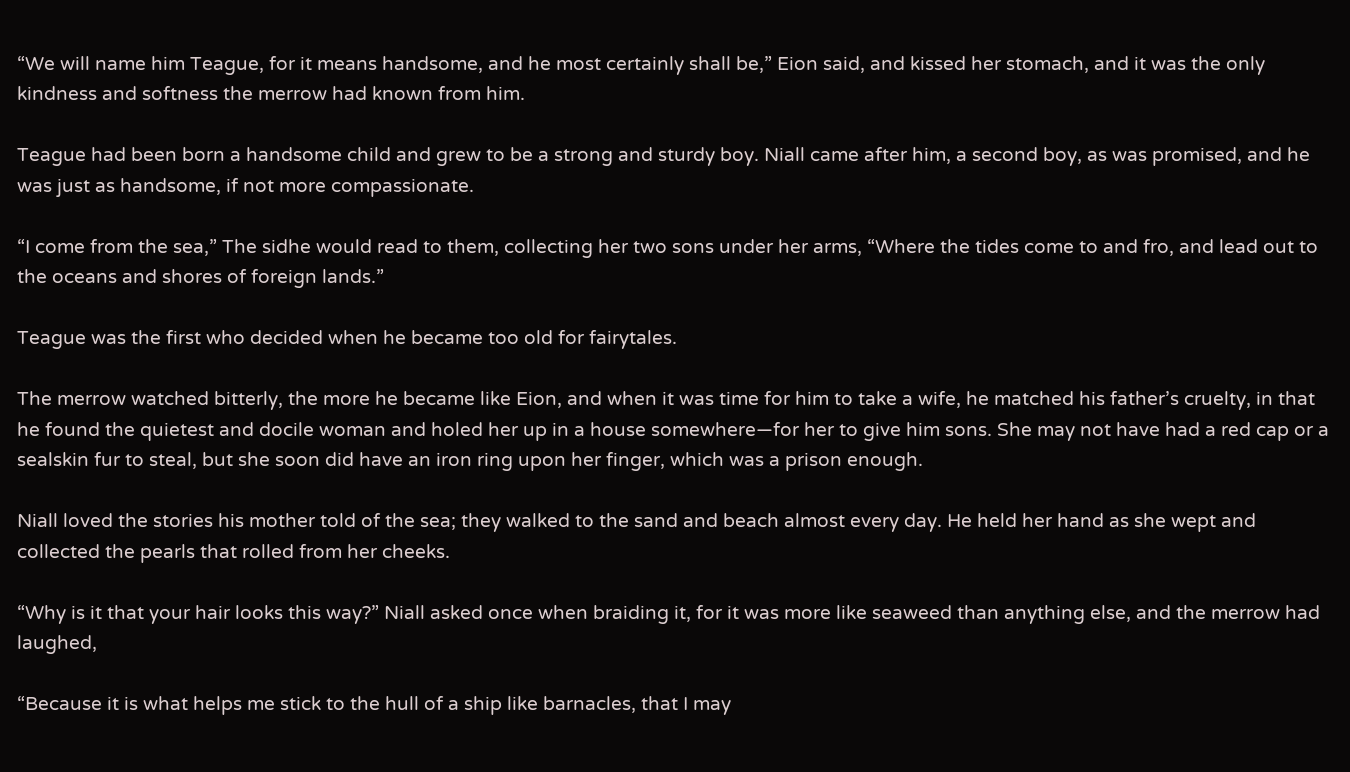“We will name him Teague, for it means handsome, and he most certainly shall be,” Eion said, and kissed her stomach, and it was the only kindness and softness the merrow had known from him.

Teague had been born a handsome child and grew to be a strong and sturdy boy. Niall came after him, a second boy, as was promised, and he was just as handsome, if not more compassionate.

“I come from the sea,” The sidhe would read to them, collecting her two sons under her arms, “Where the tides come to and fro, and lead out to the oceans and shores of foreign lands.”

Teague was the first who decided when he became too old for fairytales.

The merrow watched bitterly, the more he became like Eion, and when it was time for him to take a wife, he matched his father’s cruelty, in that he found the quietest and docile woman and holed her up in a house somewhere—for her to give him sons. She may not have had a red cap or a sealskin fur to steal, but she soon did have an iron ring upon her finger, which was a prison enough.

Niall loved the stories his mother told of the sea; they walked to the sand and beach almost every day. He held her hand as she wept and collected the pearls that rolled from her cheeks.

“Why is it that your hair looks this way?” Niall asked once when braiding it, for it was more like seaweed than anything else, and the merrow had laughed,

“Because it is what helps me stick to the hull of a ship like barnacles, that I may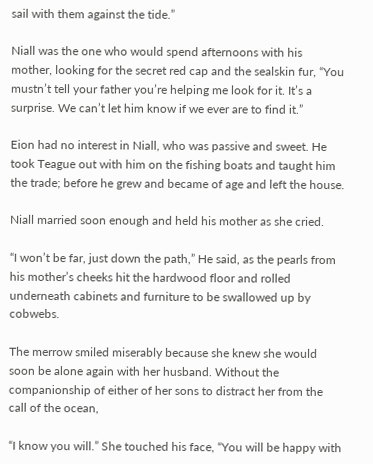sail with them against the tide.”

Niall was the one who would spend afternoons with his mother, looking for the secret red cap and the sealskin fur, “You mustn’t tell your father you’re helping me look for it. It’s a surprise. We can’t let him know if we ever are to find it.”

Eion had no interest in Niall, who was passive and sweet. He took Teague out with him on the fishing boats and taught him the trade; before he grew and became of age and left the house.

Niall married soon enough and held his mother as she cried.

“I won’t be far, just down the path,” He said, as the pearls from his mother’s cheeks hit the hardwood floor and rolled underneath cabinets and furniture to be swallowed up by cobwebs.

The merrow smiled miserably because she knew she would soon be alone again with her husband. Without the companionship of either of her sons to distract her from the call of the ocean,

“I know you will.” She touched his face, “You will be happy with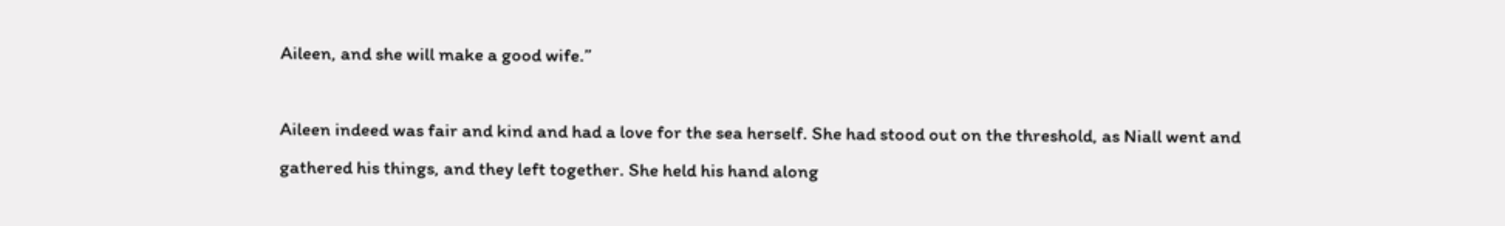Aileen, and she will make a good wife.”

Aileen indeed was fair and kind and had a love for the sea herself. She had stood out on the threshold, as Niall went and gathered his things, and they left together. She held his hand along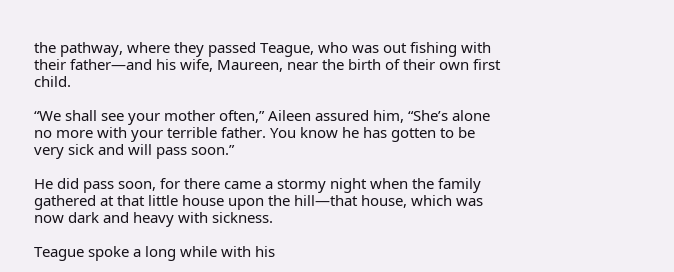the pathway, where they passed Teague, who was out fishing with their father—and his wife, Maureen, near the birth of their own first child.

“We shall see your mother often,” Aileen assured him, “She’s alone no more with your terrible father. You know he has gotten to be very sick and will pass soon.”

He did pass soon, for there came a stormy night when the family gathered at that little house upon the hill—that house, which was now dark and heavy with sickness.

Teague spoke a long while with his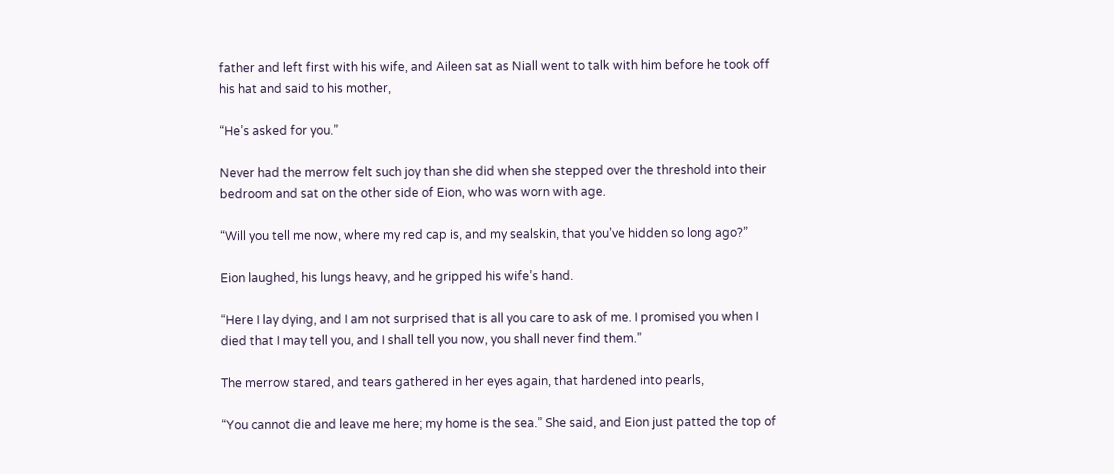father and left first with his wife, and Aileen sat as Niall went to talk with him before he took off his hat and said to his mother,

“He’s asked for you.”

Never had the merrow felt such joy than she did when she stepped over the threshold into their bedroom and sat on the other side of Eion, who was worn with age.

“Will you tell me now, where my red cap is, and my sealskin, that you’ve hidden so long ago?”

Eion laughed, his lungs heavy, and he gripped his wife’s hand.

“Here I lay dying, and I am not surprised that is all you care to ask of me. I promised you when I died that I may tell you, and I shall tell you now, you shall never find them.”

The merrow stared, and tears gathered in her eyes again, that hardened into pearls,

“You cannot die and leave me here; my home is the sea.” She said, and Eion just patted the top of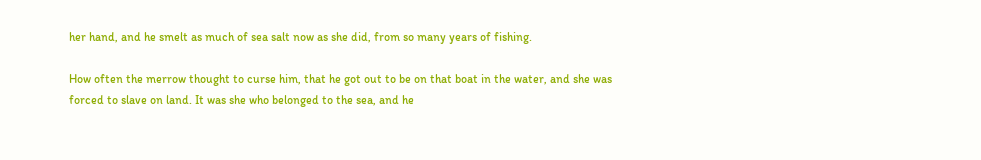her hand, and he smelt as much of sea salt now as she did, from so many years of fishing.

How often the merrow thought to curse him, that he got out to be on that boat in the water, and she was forced to slave on land. It was she who belonged to the sea, and he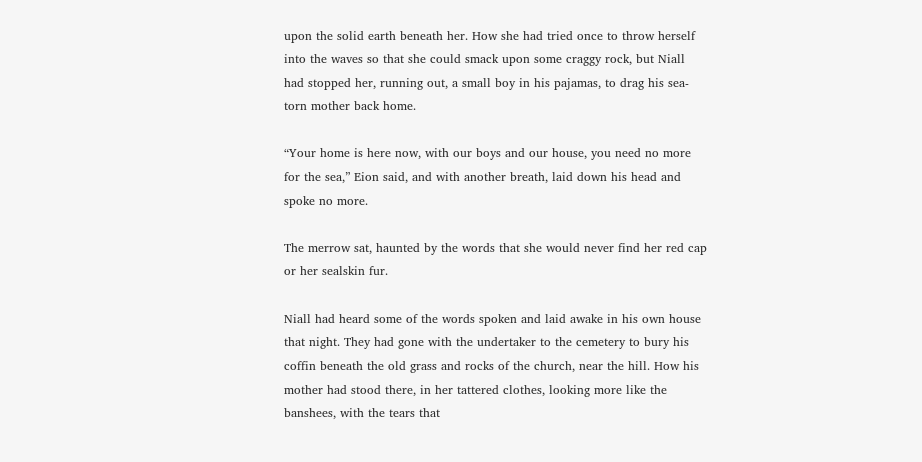upon the solid earth beneath her. How she had tried once to throw herself into the waves so that she could smack upon some craggy rock, but Niall had stopped her, running out, a small boy in his pajamas, to drag his sea-torn mother back home.

“Your home is here now, with our boys and our house, you need no more for the sea,” Eion said, and with another breath, laid down his head and spoke no more.

The merrow sat, haunted by the words that she would never find her red cap or her sealskin fur.

Niall had heard some of the words spoken and laid awake in his own house that night. They had gone with the undertaker to the cemetery to bury his coffin beneath the old grass and rocks of the church, near the hill. How his mother had stood there, in her tattered clothes, looking more like the banshees, with the tears that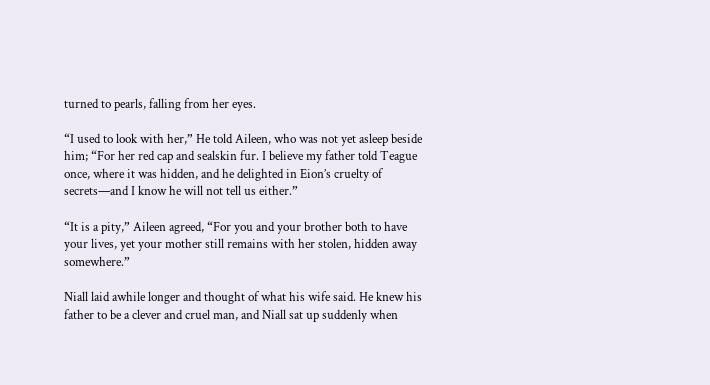turned to pearls, falling from her eyes.

“I used to look with her,” He told Aileen, who was not yet asleep beside him; “For her red cap and sealskin fur. I believe my father told Teague once, where it was hidden, and he delighted in Eion’s cruelty of secrets—and I know he will not tell us either.”

“It is a pity,” Aileen agreed, “For you and your brother both to have your lives, yet your mother still remains with her stolen, hidden away somewhere.”

Niall laid awhile longer and thought of what his wife said. He knew his father to be a clever and cruel man, and Niall sat up suddenly when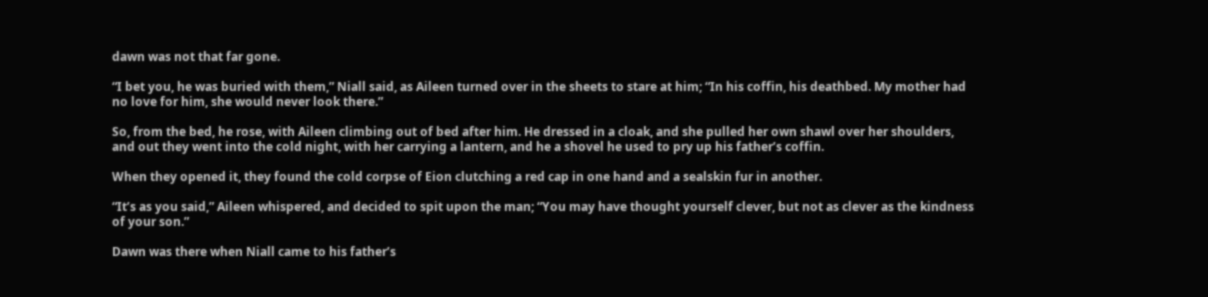dawn was not that far gone.

“I bet you, he was buried with them,” Niall said, as Aileen turned over in the sheets to stare at him; “In his coffin, his deathbed. My mother had no love for him, she would never look there.”

So, from the bed, he rose, with Aileen climbing out of bed after him. He dressed in a cloak, and she pulled her own shawl over her shoulders, and out they went into the cold night, with her carrying a lantern, and he a shovel he used to pry up his father’s coffin.

When they opened it, they found the cold corpse of Eion clutching a red cap in one hand and a sealskin fur in another.

“It’s as you said,” Aileen whispered, and decided to spit upon the man; “You may have thought yourself clever, but not as clever as the kindness of your son.”

Dawn was there when Niall came to his father’s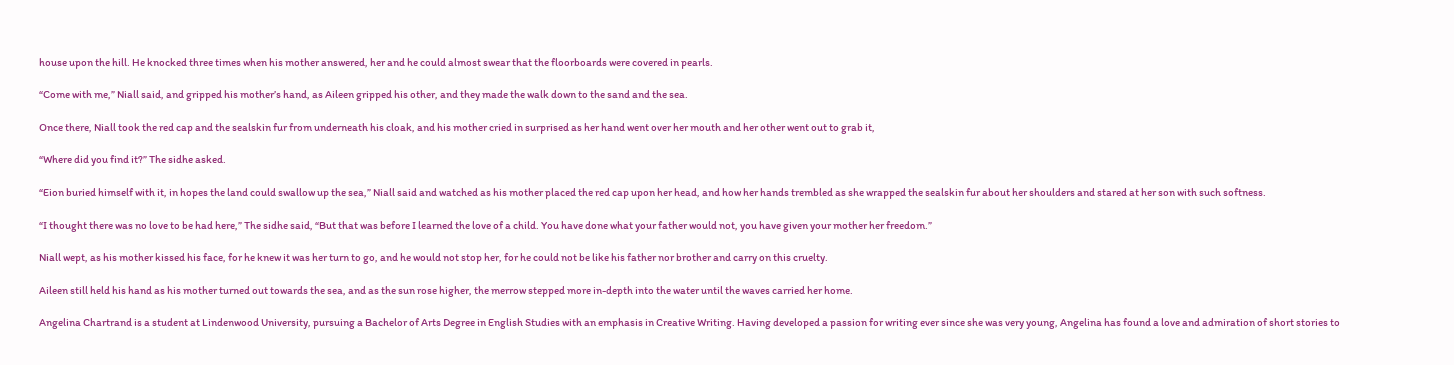house upon the hill. He knocked three times when his mother answered, her and he could almost swear that the floorboards were covered in pearls.

“Come with me,” Niall said, and gripped his mother’s hand, as Aileen gripped his other, and they made the walk down to the sand and the sea.

Once there, Niall took the red cap and the sealskin fur from underneath his cloak, and his mother cried in surprised as her hand went over her mouth and her other went out to grab it,

“Where did you find it?” The sidhe asked.

“Eion buried himself with it, in hopes the land could swallow up the sea,” Niall said and watched as his mother placed the red cap upon her head, and how her hands trembled as she wrapped the sealskin fur about her shoulders and stared at her son with such softness.

“I thought there was no love to be had here,” The sidhe said, “But that was before I learned the love of a child. You have done what your father would not, you have given your mother her freedom.”

Niall wept, as his mother kissed his face, for he knew it was her turn to go, and he would not stop her, for he could not be like his father nor brother and carry on this cruelty.

Aileen still held his hand as his mother turned out towards the sea, and as the sun rose higher, the merrow stepped more in-depth into the water until the waves carried her home.

Angelina Chartrand is a student at Lindenwood University, pursuing a Bachelor of Arts Degree in English Studies with an emphasis in Creative Writing. Having developed a passion for writing ever since she was very young, Angelina has found a love and admiration of short stories to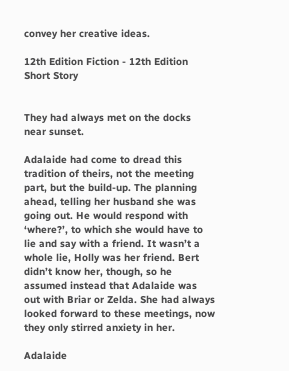convey her creative ideas.

12th Edition Fiction - 12th Edition Short Story


They had always met on the docks near sunset.

Adalaide had come to dread this tradition of theirs, not the meeting part, but the build-up. The planning ahead, telling her husband she was going out. He would respond with ‘where?’, to which she would have to lie and say with a friend. It wasn’t a whole lie, Holly was her friend. Bert didn’t know her, though, so he assumed instead that Adalaide was out with Briar or Zelda. She had always looked forward to these meetings, now they only stirred anxiety in her.

Adalaide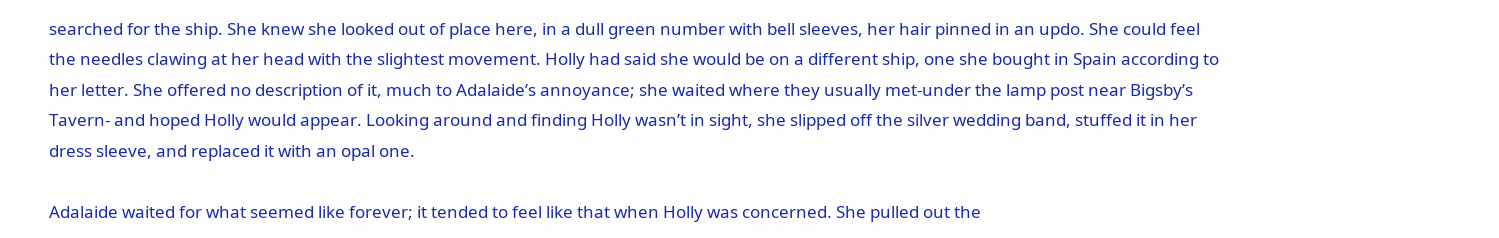searched for the ship. She knew she looked out of place here, in a dull green number with bell sleeves, her hair pinned in an updo. She could feel the needles clawing at her head with the slightest movement. Holly had said she would be on a different ship, one she bought in Spain according to her letter. She offered no description of it, much to Adalaide’s annoyance; she waited where they usually met-under the lamp post near Bigsby’s Tavern- and hoped Holly would appear. Looking around and finding Holly wasn’t in sight, she slipped off the silver wedding band, stuffed it in her dress sleeve, and replaced it with an opal one.

Adalaide waited for what seemed like forever; it tended to feel like that when Holly was concerned. She pulled out the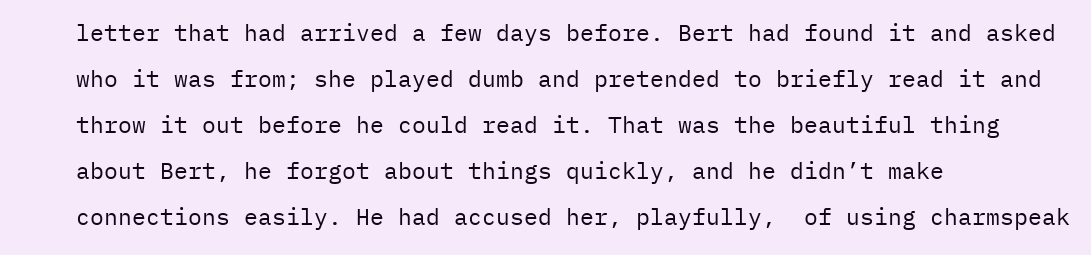letter that had arrived a few days before. Bert had found it and asked who it was from; she played dumb and pretended to briefly read it and throw it out before he could read it. That was the beautiful thing about Bert, he forgot about things quickly, and he didn’t make connections easily. He had accused her, playfully,  of using charmspeak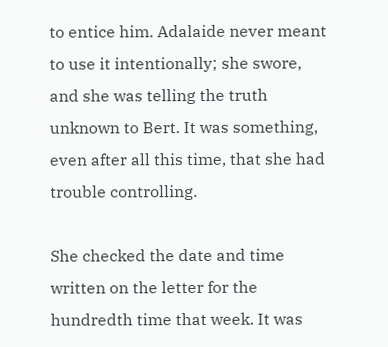to entice him. Adalaide never meant to use it intentionally; she swore, and she was telling the truth unknown to Bert. It was something, even after all this time, that she had trouble controlling.

She checked the date and time written on the letter for the hundredth time that week. It was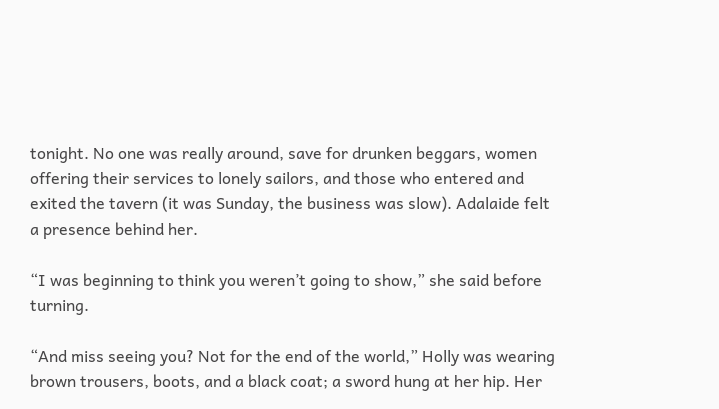tonight. No one was really around, save for drunken beggars, women offering their services to lonely sailors, and those who entered and exited the tavern (it was Sunday, the business was slow). Adalaide felt a presence behind her.

“I was beginning to think you weren’t going to show,” she said before turning.

“And miss seeing you? Not for the end of the world,” Holly was wearing brown trousers, boots, and a black coat; a sword hung at her hip. Her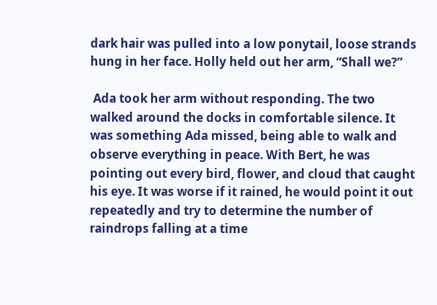dark hair was pulled into a low ponytail, loose strands hung in her face. Holly held out her arm, “Shall we?”

 Ada took her arm without responding. The two walked around the docks in comfortable silence. It was something Ada missed, being able to walk and observe everything in peace. With Bert, he was pointing out every bird, flower, and cloud that caught his eye. It was worse if it rained, he would point it out repeatedly and try to determine the number of raindrops falling at a time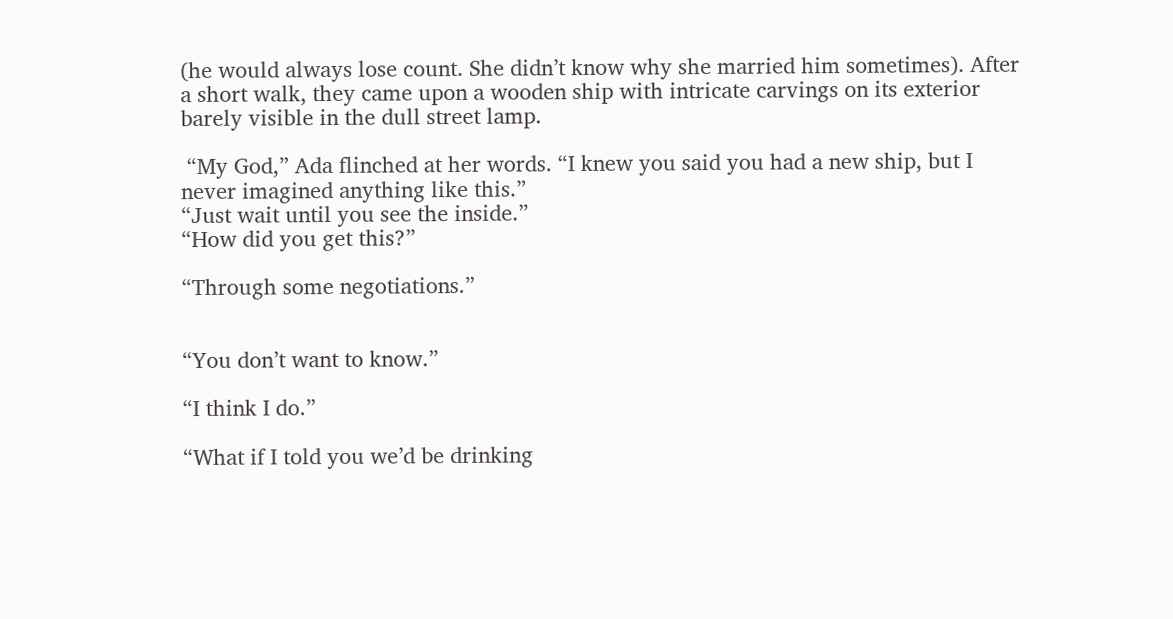(he would always lose count. She didn’t know why she married him sometimes). After a short walk, they came upon a wooden ship with intricate carvings on its exterior barely visible in the dull street lamp.

 “My God,” Ada flinched at her words. “I knew you said you had a new ship, but I never imagined anything like this.”
“Just wait until you see the inside.”
“How did you get this?”

“Through some negotiations.”


“You don’t want to know.”

“I think I do.”

“What if I told you we’d be drinking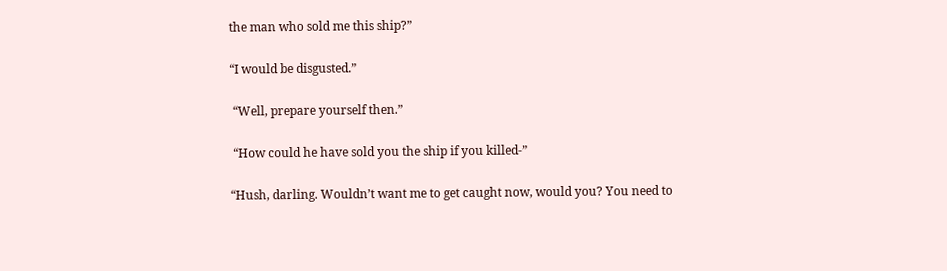the man who sold me this ship?”

“I would be disgusted.”

 “Well, prepare yourself then.”

 “How could he have sold you the ship if you killed-”

“Hush, darling. Wouldn’t want me to get caught now, would you? You need to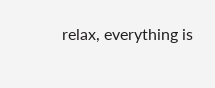relax, everything is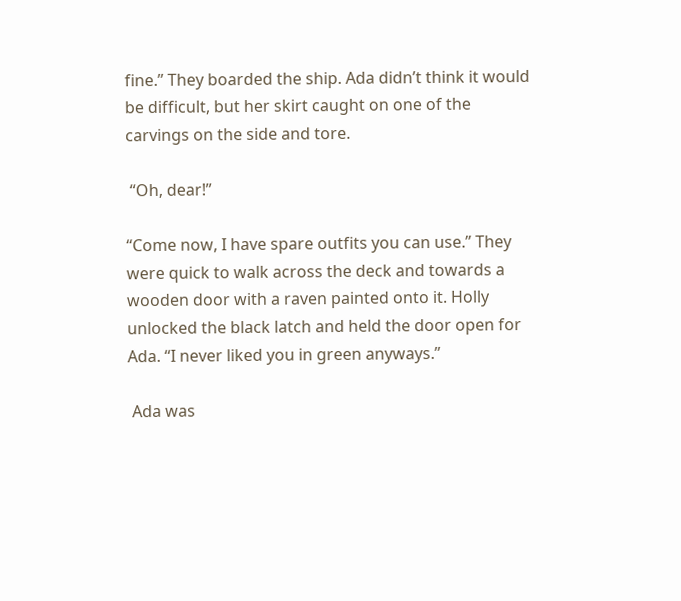fine.” They boarded the ship. Ada didn’t think it would be difficult, but her skirt caught on one of the carvings on the side and tore.

 “Oh, dear!”

“Come now, I have spare outfits you can use.” They were quick to walk across the deck and towards a wooden door with a raven painted onto it. Holly unlocked the black latch and held the door open for Ada. “I never liked you in green anyways.”

 Ada was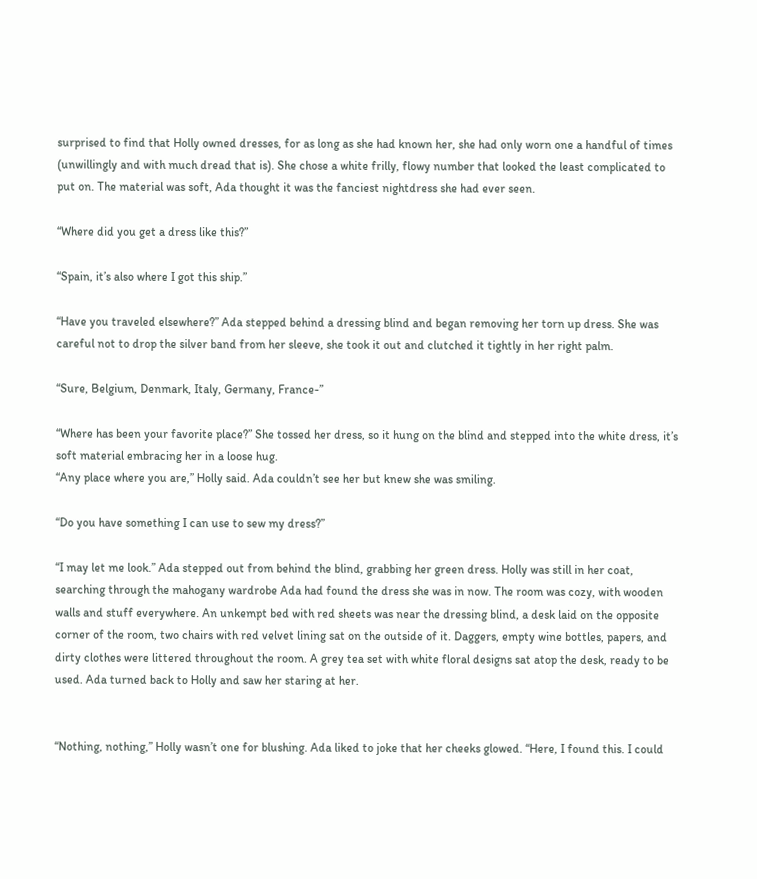surprised to find that Holly owned dresses, for as long as she had known her, she had only worn one a handful of times (unwillingly and with much dread that is). She chose a white frilly, flowy number that looked the least complicated to put on. The material was soft, Ada thought it was the fanciest nightdress she had ever seen.

“Where did you get a dress like this?”

“Spain, it’s also where I got this ship.”

“Have you traveled elsewhere?” Ada stepped behind a dressing blind and began removing her torn up dress. She was careful not to drop the silver band from her sleeve, she took it out and clutched it tightly in her right palm.

“Sure, Belgium, Denmark, Italy, Germany, France-”

“Where has been your favorite place?” She tossed her dress, so it hung on the blind and stepped into the white dress, it’s soft material embracing her in a loose hug.
“Any place where you are,” Holly said. Ada couldn’t see her but knew she was smiling.

“Do you have something I can use to sew my dress?”

“I may let me look.” Ada stepped out from behind the blind, grabbing her green dress. Holly was still in her coat, searching through the mahogany wardrobe Ada had found the dress she was in now. The room was cozy, with wooden walls and stuff everywhere. An unkempt bed with red sheets was near the dressing blind, a desk laid on the opposite corner of the room, two chairs with red velvet lining sat on the outside of it. Daggers, empty wine bottles, papers, and dirty clothes were littered throughout the room. A grey tea set with white floral designs sat atop the desk, ready to be used. Ada turned back to Holly and saw her staring at her.


“Nothing, nothing,” Holly wasn’t one for blushing. Ada liked to joke that her cheeks glowed. “Here, I found this. I could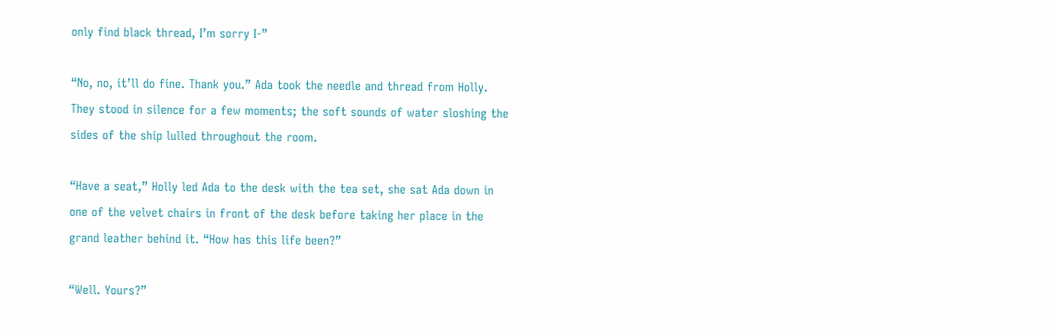only find black thread, I’m sorry I-”

“No, no, it’ll do fine. Thank you.” Ada took the needle and thread from Holly. They stood in silence for a few moments; the soft sounds of water sloshing the sides of the ship lulled throughout the room.

“Have a seat,” Holly led Ada to the desk with the tea set, she sat Ada down in one of the velvet chairs in front of the desk before taking her place in the grand leather behind it. “How has this life been?”

“Well. Yours?”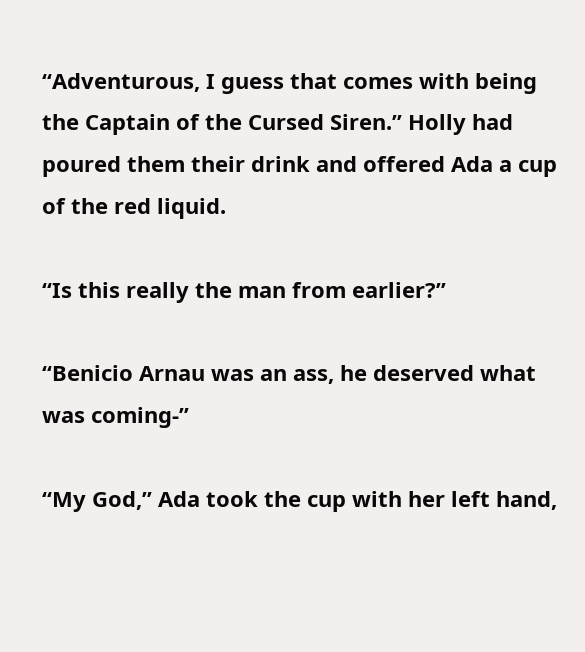“Adventurous, I guess that comes with being the Captain of the Cursed Siren.” Holly had poured them their drink and offered Ada a cup of the red liquid.

“Is this really the man from earlier?”

“Benicio Arnau was an ass, he deserved what was coming-”

“My God,” Ada took the cup with her left hand,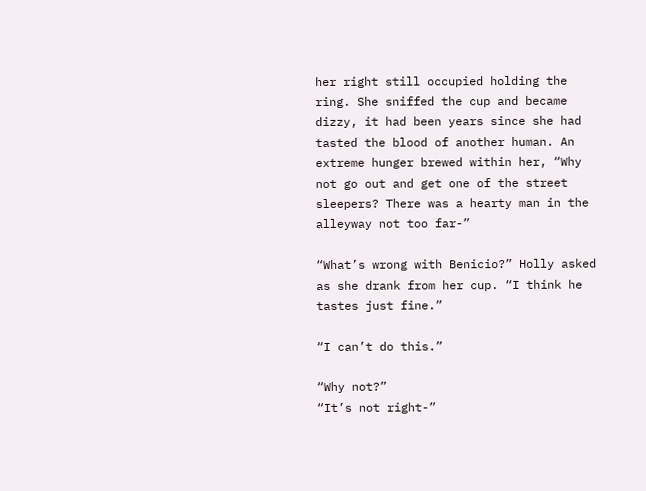her right still occupied holding the ring. She sniffed the cup and became dizzy, it had been years since she had tasted the blood of another human. An extreme hunger brewed within her, “Why not go out and get one of the street sleepers? There was a hearty man in the alleyway not too far-”

“What’s wrong with Benicio?” Holly asked as she drank from her cup. “I think he tastes just fine.”

“I can’t do this.”

“Why not?”
“It’s not right-”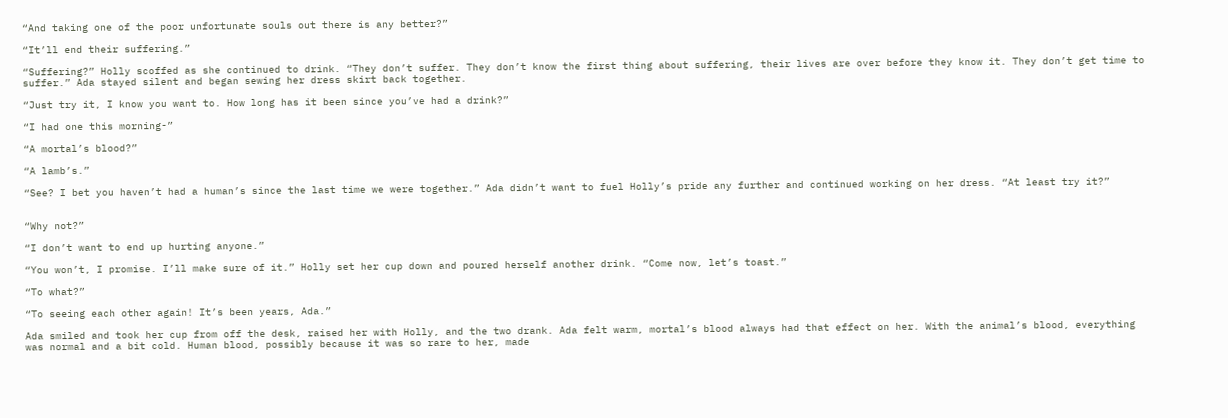“And taking one of the poor unfortunate souls out there is any better?”

“It’ll end their suffering.”

“Suffering?” Holly scoffed as she continued to drink. “They don’t suffer. They don’t know the first thing about suffering, their lives are over before they know it. They don’t get time to suffer.” Ada stayed silent and began sewing her dress skirt back together.

“Just try it, I know you want to. How long has it been since you’ve had a drink?”

“I had one this morning-”

“A mortal’s blood?”

“A lamb’s.”

“See? I bet you haven’t had a human’s since the last time we were together.” Ada didn’t want to fuel Holly’s pride any further and continued working on her dress. “At least try it?”


“Why not?”

“I don’t want to end up hurting anyone.”

“You won’t, I promise. I’ll make sure of it.” Holly set her cup down and poured herself another drink. “Come now, let’s toast.”

“To what?”

“To seeing each other again! It’s been years, Ada.”

Ada smiled and took her cup from off the desk, raised her with Holly, and the two drank. Ada felt warm, mortal’s blood always had that effect on her. With the animal’s blood, everything was normal and a bit cold. Human blood, possibly because it was so rare to her, made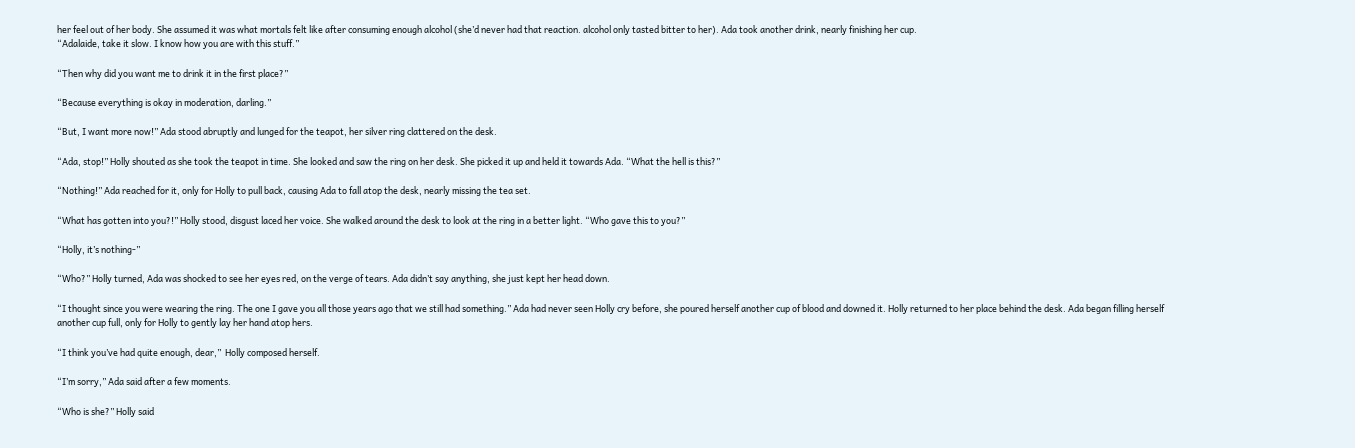her feel out of her body. She assumed it was what mortals felt like after consuming enough alcohol (she’d never had that reaction. alcohol only tasted bitter to her). Ada took another drink, nearly finishing her cup.
“Adalaide, take it slow. I know how you are with this stuff.”

“Then why did you want me to drink it in the first place?”

“Because everything is okay in moderation, darling.”

“But, I want more now!” Ada stood abruptly and lunged for the teapot, her silver ring clattered on the desk.

“Ada, stop!” Holly shouted as she took the teapot in time. She looked and saw the ring on her desk. She picked it up and held it towards Ada. “What the hell is this?”

“Nothing!” Ada reached for it, only for Holly to pull back, causing Ada to fall atop the desk, nearly missing the tea set.

“What has gotten into you?!” Holly stood, disgust laced her voice. She walked around the desk to look at the ring in a better light. “Who gave this to you?”

“Holly, it’s nothing-”

“Who?” Holly turned, Ada was shocked to see her eyes red, on the verge of tears. Ada didn’t say anything, she just kept her head down.

“I thought since you were wearing the ring. The one I gave you all those years ago that we still had something.” Ada had never seen Holly cry before, she poured herself another cup of blood and downed it. Holly returned to her place behind the desk. Ada began filling herself another cup full, only for Holly to gently lay her hand atop hers.

“I think you’ve had quite enough, dear,”  Holly composed herself.

“I’m sorry,” Ada said after a few moments.

“Who is she?” Holly said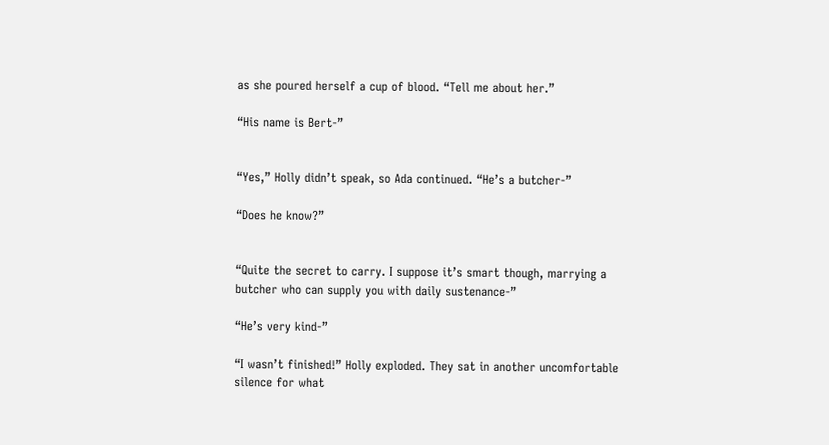as she poured herself a cup of blood. “Tell me about her.”

“His name is Bert-”


“Yes,” Holly didn’t speak, so Ada continued. “He’s a butcher-”

“Does he know?”


“Quite the secret to carry. I suppose it’s smart though, marrying a butcher who can supply you with daily sustenance-”

“He’s very kind-”

“I wasn’t finished!” Holly exploded. They sat in another uncomfortable silence for what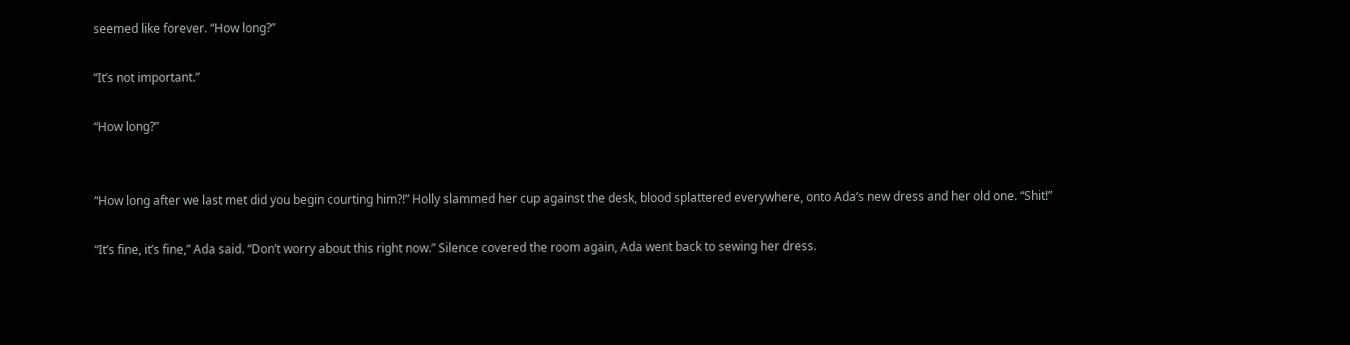seemed like forever. “How long?”

“It’s not important.”

“How long?”


“How long after we last met did you begin courting him?!” Holly slammed her cup against the desk, blood splattered everywhere, onto Ada’s new dress and her old one. “Shit!”

“It’s fine, it’s fine,” Ada said. “Don’t worry about this right now.” Silence covered the room again, Ada went back to sewing her dress.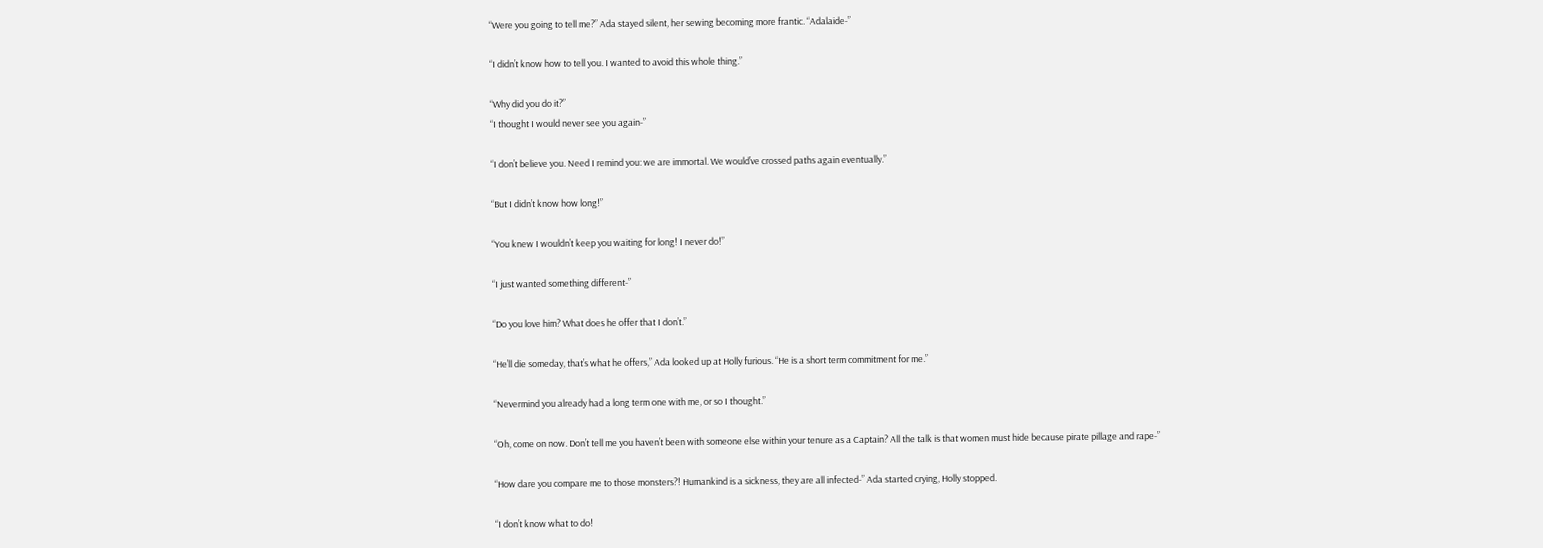“Were you going to tell me?” Ada stayed silent, her sewing becoming more frantic. “Adalaide-”

“I didn’t know how to tell you. I wanted to avoid this whole thing.”

“Why did you do it?”
“I thought I would never see you again-”

“I don’t believe you. Need I remind you: we are immortal. We would’ve crossed paths again eventually.”

“But I didn’t know how long!”

“You knew I wouldn’t keep you waiting for long! I never do!”

“I just wanted something different-”

“Do you love him? What does he offer that I don’t.”

“He’ll die someday, that’s what he offers,” Ada looked up at Holly furious. “He is a short term commitment for me.”

“Nevermind you already had a long term one with me, or so I thought.”

“Oh, come on now. Don’t tell me you haven’t been with someone else within your tenure as a Captain? All the talk is that women must hide because pirate pillage and rape-”

“How dare you compare me to those monsters?! Humankind is a sickness, they are all infected-” Ada started crying, Holly stopped.

“I don’t know what to do!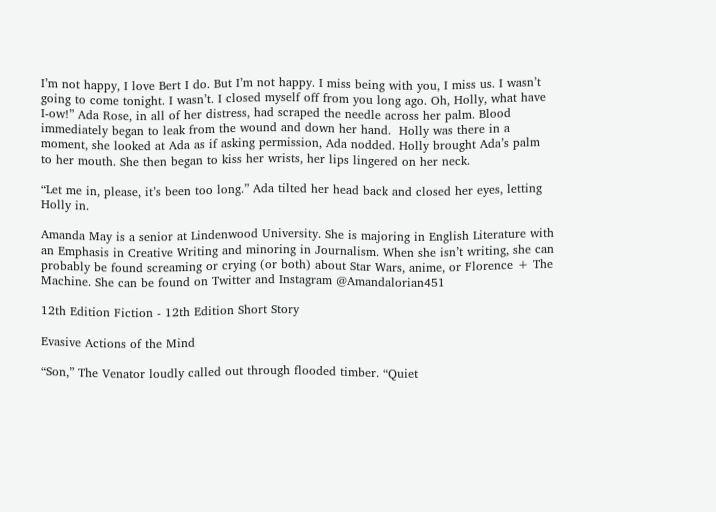I’m not happy, I love Bert I do. But I’m not happy. I miss being with you, I miss us. I wasn’t going to come tonight. I wasn’t. I closed myself off from you long ago. Oh, Holly, what have I-ow!” Ada Rose, in all of her distress, had scraped the needle across her palm. Blood immediately began to leak from the wound and down her hand.  Holly was there in a moment, she looked at Ada as if asking permission, Ada nodded. Holly brought Ada’s palm to her mouth. She then began to kiss her wrists, her lips lingered on her neck.

“Let me in, please, it’s been too long.” Ada tilted her head back and closed her eyes, letting Holly in.

Amanda May is a senior at Lindenwood University. She is majoring in English Literature with an Emphasis in Creative Writing and minoring in Journalism. When she isn’t writing, she can probably be found screaming or crying (or both) about Star Wars, anime, or Florence + The Machine. She can be found on Twitter and Instagram @Amandalorian451

12th Edition Fiction - 12th Edition Short Story

Evasive Actions of the Mind

“Son,” The Venator loudly called out through flooded timber. “Quiet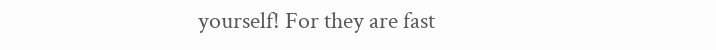yourself! For they are fast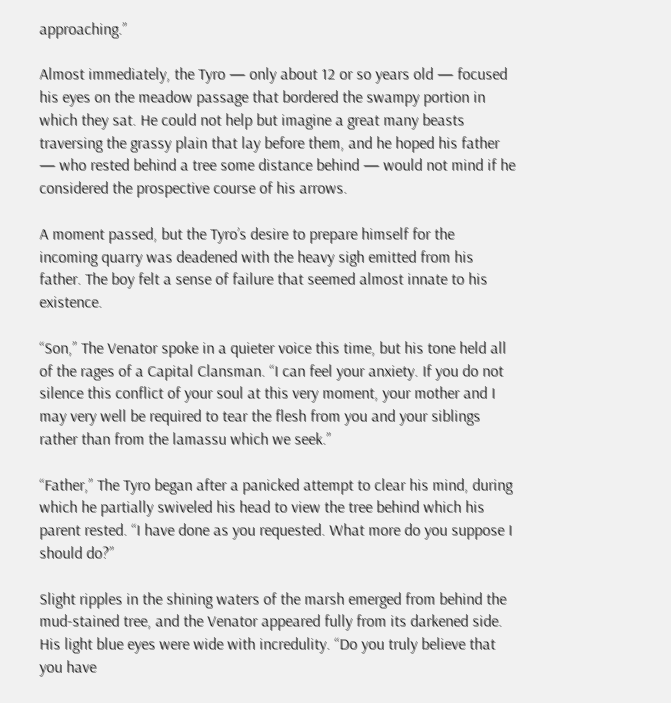approaching.”

Almost immediately, the Tyro — only about 12 or so years old — focused his eyes on the meadow passage that bordered the swampy portion in which they sat. He could not help but imagine a great many beasts traversing the grassy plain that lay before them, and he hoped his father — who rested behind a tree some distance behind — would not mind if he considered the prospective course of his arrows.

A moment passed, but the Tyro’s desire to prepare himself for the incoming quarry was deadened with the heavy sigh emitted from his father. The boy felt a sense of failure that seemed almost innate to his existence.

“Son,” The Venator spoke in a quieter voice this time, but his tone held all of the rages of a Capital Clansman. “I can feel your anxiety. If you do not silence this conflict of your soul at this very moment, your mother and I may very well be required to tear the flesh from you and your siblings rather than from the lamassu which we seek.”

“Father,” The Tyro began after a panicked attempt to clear his mind, during which he partially swiveled his head to view the tree behind which his parent rested. “I have done as you requested. What more do you suppose I should do?”

Slight ripples in the shining waters of the marsh emerged from behind the mud-stained tree, and the Venator appeared fully from its darkened side. His light blue eyes were wide with incredulity. “Do you truly believe that you have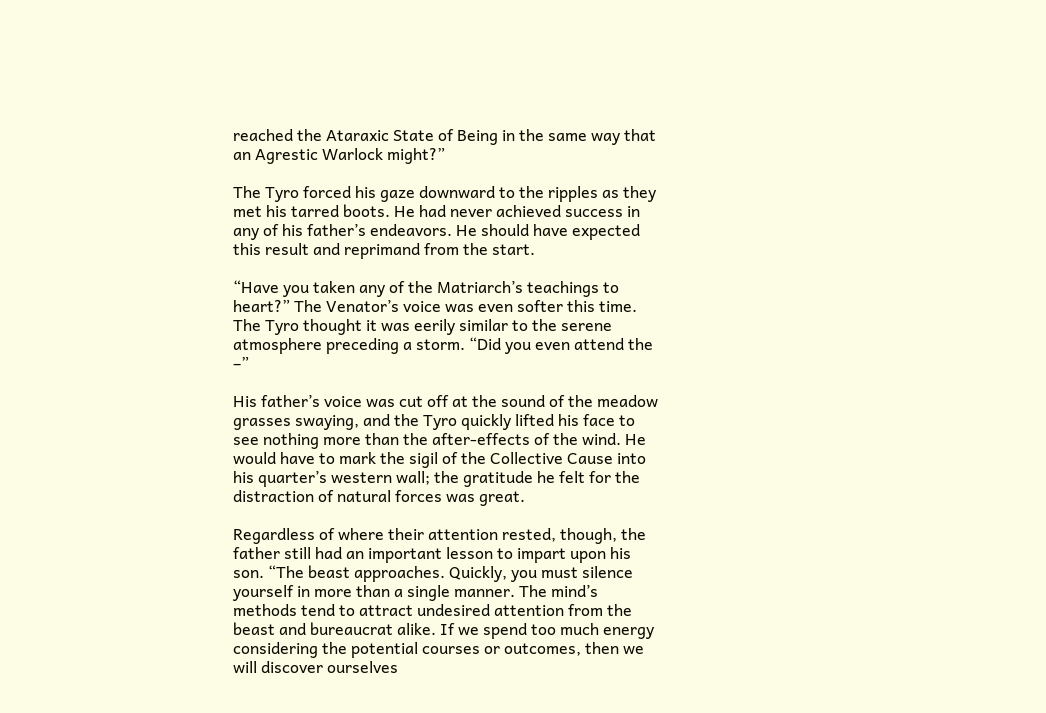reached the Ataraxic State of Being in the same way that an Agrestic Warlock might?”

The Tyro forced his gaze downward to the ripples as they met his tarred boots. He had never achieved success in any of his father’s endeavors. He should have expected this result and reprimand from the start.

“Have you taken any of the Matriarch’s teachings to heart?” The Venator’s voice was even softer this time. The Tyro thought it was eerily similar to the serene atmosphere preceding a storm. “Did you even attend the –”

His father’s voice was cut off at the sound of the meadow grasses swaying, and the Tyro quickly lifted his face to see nothing more than the after-effects of the wind. He would have to mark the sigil of the Collective Cause into his quarter’s western wall; the gratitude he felt for the distraction of natural forces was great.

Regardless of where their attention rested, though, the father still had an important lesson to impart upon his son. “The beast approaches. Quickly, you must silence yourself in more than a single manner. The mind’s methods tend to attract undesired attention from the beast and bureaucrat alike. If we spend too much energy considering the potential courses or outcomes, then we will discover ourselves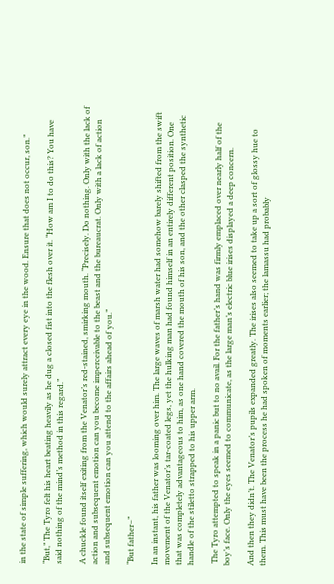in the state of simple suffering, which would surely attract every eye in the wood. Ensure that does not occur, son.”

“But,” The Tyro felt his heart beating heavily as he dug a closed fist into the flesh over it. “How am I to do this? You have said nothing of the mind’s method in this regard.”

A chuckle found itself exiting from the Venator’s red-stained, smirking mouth. “Precisely. Do nothing. Only with the lack of action and subsequent emotion can you become imperceivable to the beast and the bureaucrat. Only with a lack of action and subsequent emotion can you attend to the affairs ahead of you.”

“But father–”

In an instant, his father was looming over him. The large waves of marsh water had somehow barely shifted from the swift movement of the Venator’s tar-coated legs, yet the hulking man had found himself in an entirely different position. One that was completely advantageous to him, as one hand covered the mouth of his son, and the other clasped the synthetic handle of the stiletto strapped to his upper arm.

 The Tyro attempted to speak in a panic but to no avail. For the father’s hand was firmly emplaced over nearly half of the boy’s face. Only the eyes seemed to communicate, as the large man’s electric blue irises displayed a deep concern.

And then they didn’t. The Venator’s pupils expanded greatly. The irises also seemed to take up a sort of glossy hue to them. This must have been the process he had spoken of moments earlier; the lamassu had probably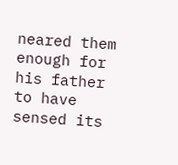neared them enough for his father to have sensed its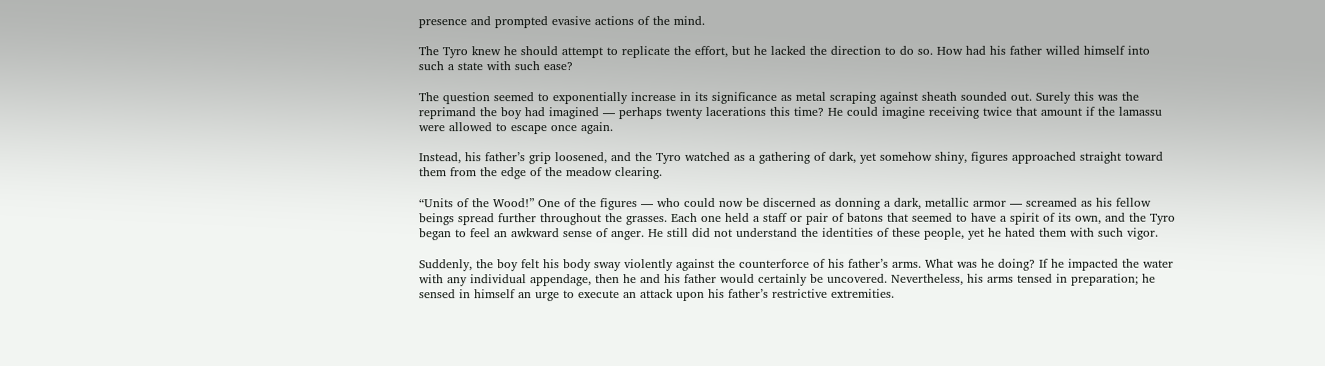presence and prompted evasive actions of the mind.

The Tyro knew he should attempt to replicate the effort, but he lacked the direction to do so. How had his father willed himself into such a state with such ease?

The question seemed to exponentially increase in its significance as metal scraping against sheath sounded out. Surely this was the reprimand the boy had imagined — perhaps twenty lacerations this time? He could imagine receiving twice that amount if the lamassu were allowed to escape once again.

Instead, his father’s grip loosened, and the Tyro watched as a gathering of dark, yet somehow shiny, figures approached straight toward them from the edge of the meadow clearing.

“Units of the Wood!” One of the figures — who could now be discerned as donning a dark, metallic armor — screamed as his fellow beings spread further throughout the grasses. Each one held a staff or pair of batons that seemed to have a spirit of its own, and the Tyro began to feel an awkward sense of anger. He still did not understand the identities of these people, yet he hated them with such vigor.

Suddenly, the boy felt his body sway violently against the counterforce of his father’s arms. What was he doing? If he impacted the water with any individual appendage, then he and his father would certainly be uncovered. Nevertheless, his arms tensed in preparation; he sensed in himself an urge to execute an attack upon his father’s restrictive extremities.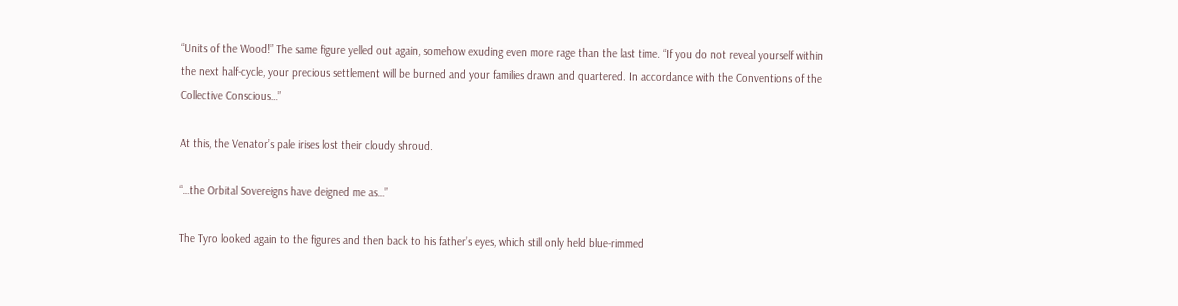“Units of the Wood!” The same figure yelled out again, somehow exuding even more rage than the last time. “If you do not reveal yourself within the next half-cycle, your precious settlement will be burned and your families drawn and quartered. In accordance with the Conventions of the Collective Conscious…”

At this, the Venator’s pale irises lost their cloudy shroud.

“…the Orbital Sovereigns have deigned me as…”

The Tyro looked again to the figures and then back to his father’s eyes, which still only held blue-rimmed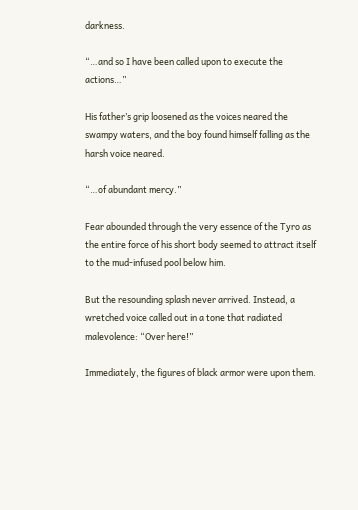darkness.

“…and so I have been called upon to execute the actions…”

His father’s grip loosened as the voices neared the swampy waters, and the boy found himself falling as the harsh voice neared.

“…of abundant mercy.”

Fear abounded through the very essence of the Tyro as the entire force of his short body seemed to attract itself to the mud-infused pool below him.

But the resounding splash never arrived. Instead, a wretched voice called out in a tone that radiated malevolence: “Over here!”

Immediately, the figures of black armor were upon them.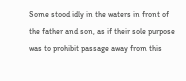Some stood idly in the waters in front of the father and son, as if their sole purpose was to prohibit passage away from this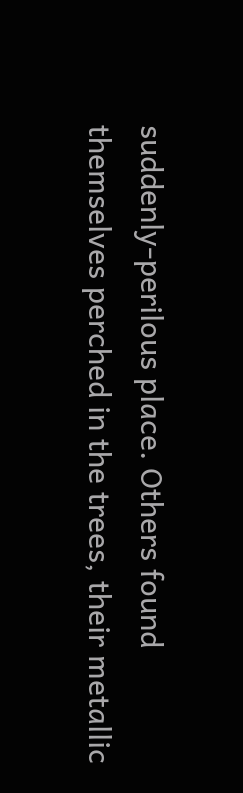suddenly-perilous place. Others found themselves perched in the trees, their metallic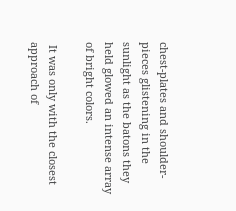chest-plates and shoulder-pieces glistening in the sunlight as the batons they held glowed an intense array of bright colors.

 It was only with the closest approach of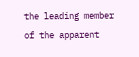the leading member of the apparent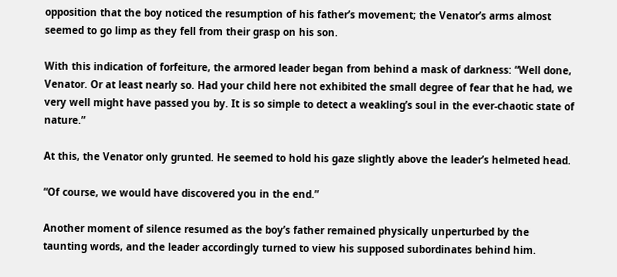opposition that the boy noticed the resumption of his father’s movement; the Venator’s arms almost seemed to go limp as they fell from their grasp on his son.

With this indication of forfeiture, the armored leader began from behind a mask of darkness: “Well done, Venator. Or at least nearly so. Had your child here not exhibited the small degree of fear that he had, we very well might have passed you by. It is so simple to detect a weakling’s soul in the ever-chaotic state of nature.”

At this, the Venator only grunted. He seemed to hold his gaze slightly above the leader’s helmeted head.

“Of course, we would have discovered you in the end.”

Another moment of silence resumed as the boy’s father remained physically unperturbed by the taunting words, and the leader accordingly turned to view his supposed subordinates behind him.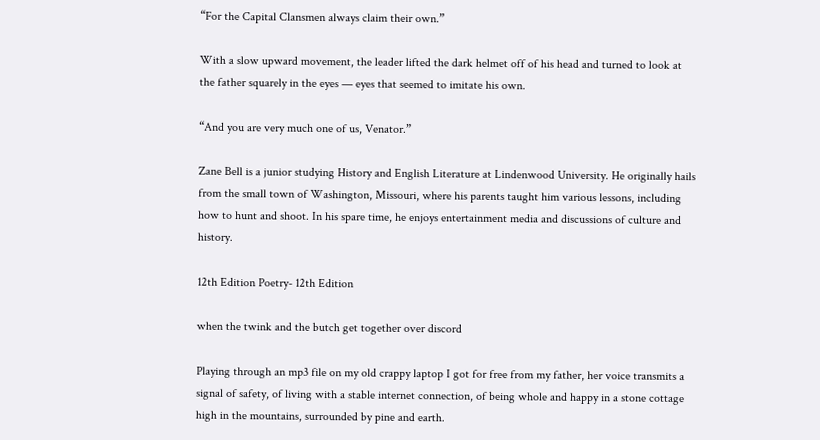“For the Capital Clansmen always claim their own.”

With a slow upward movement, the leader lifted the dark helmet off of his head and turned to look at the father squarely in the eyes — eyes that seemed to imitate his own.

“And you are very much one of us, Venator.”

Zane Bell is a junior studying History and English Literature at Lindenwood University. He originally hails from the small town of Washington, Missouri, where his parents taught him various lessons, including how to hunt and shoot. In his spare time, he enjoys entertainment media and discussions of culture and history.

12th Edition Poetry- 12th Edition

when the twink and the butch get together over discord

Playing through an mp3 file on my old crappy laptop I got for free from my father, her voice transmits a signal of safety, of living with a stable internet connection, of being whole and happy in a stone cottage high in the mountains, surrounded by pine and earth.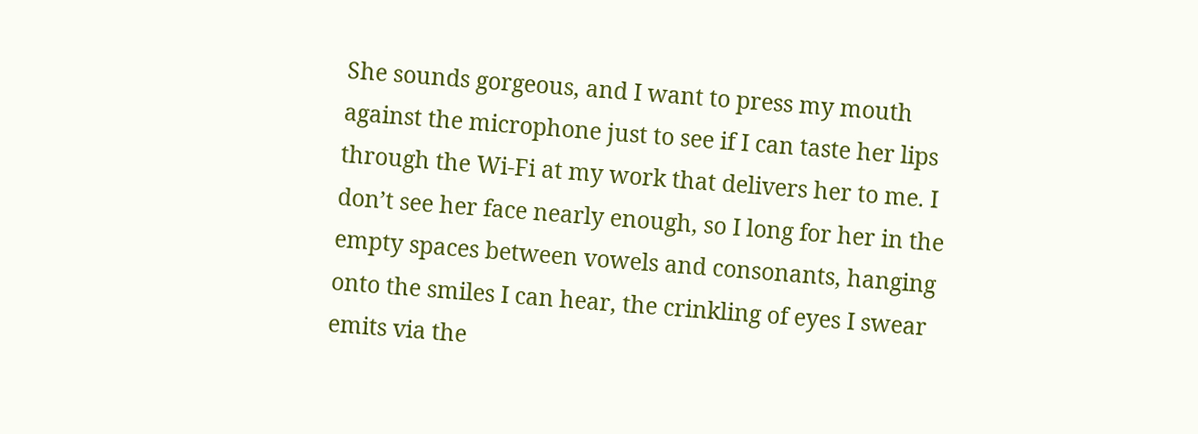She sounds gorgeous, and I want to press my mouth against the microphone just to see if I can taste her lips through the Wi-Fi at my work that delivers her to me. I don’t see her face nearly enough, so I long for her in the empty spaces between vowels and consonants, hanging onto the smiles I can hear, the crinkling of eyes I swear emits via the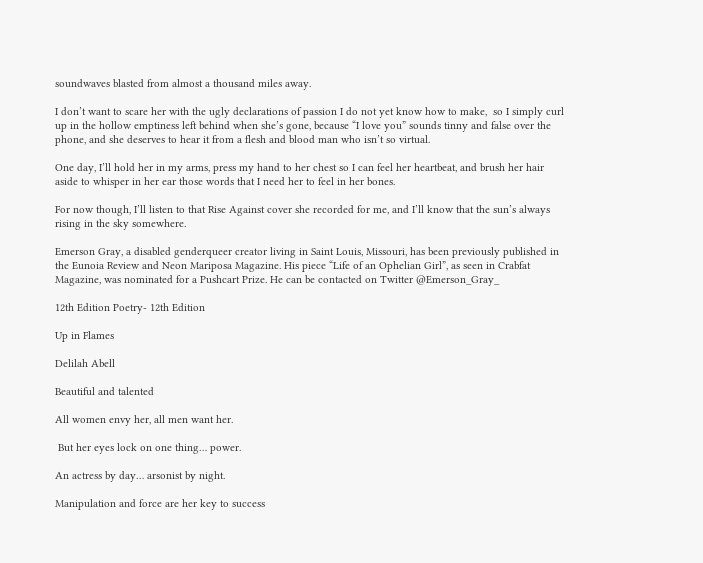soundwaves blasted from almost a thousand miles away.

I don’t want to scare her with the ugly declarations of passion I do not yet know how to make,  so I simply curl up in the hollow emptiness left behind when she’s gone, because “I love you” sounds tinny and false over the phone, and she deserves to hear it from a flesh and blood man who isn’t so virtual.

One day, I’ll hold her in my arms, press my hand to her chest so I can feel her heartbeat, and brush her hair aside to whisper in her ear those words that I need her to feel in her bones.

For now though, I’ll listen to that Rise Against cover she recorded for me, and I’ll know that the sun’s always rising in the sky somewhere.

Emerson Gray, a disabled genderqueer creator living in Saint Louis, Missouri, has been previously published in the Eunoia Review and Neon Mariposa Magazine. His piece “Life of an Ophelian Girl”, as seen in Crabfat Magazine, was nominated for a Pushcart Prize. He can be contacted on Twitter @Emerson_Gray_

12th Edition Poetry- 12th Edition

Up in Flames

Delilah Abell

Beautiful and talented

All women envy her, all men want her.

 But her eyes lock on one thing… power.

An actress by day… arsonist by night.

Manipulation and force are her key to success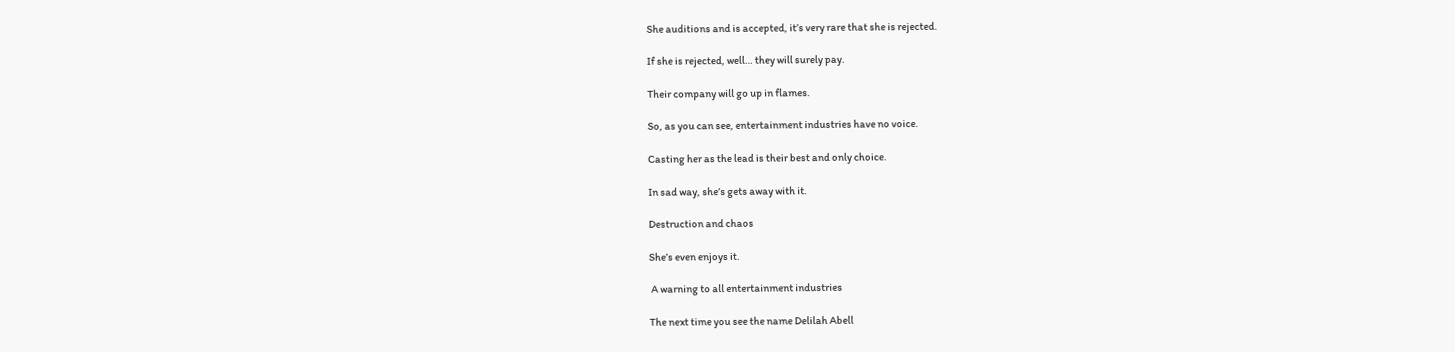She auditions and is accepted, it’s very rare that she is rejected.

If she is rejected, well… they will surely pay.

Their company will go up in flames.

So, as you can see, entertainment industries have no voice.

Casting her as the lead is their best and only choice.

In sad way, she’s gets away with it.

Destruction and chaos

She’s even enjoys it.

 A warning to all entertainment industries

The next time you see the name Delilah Abell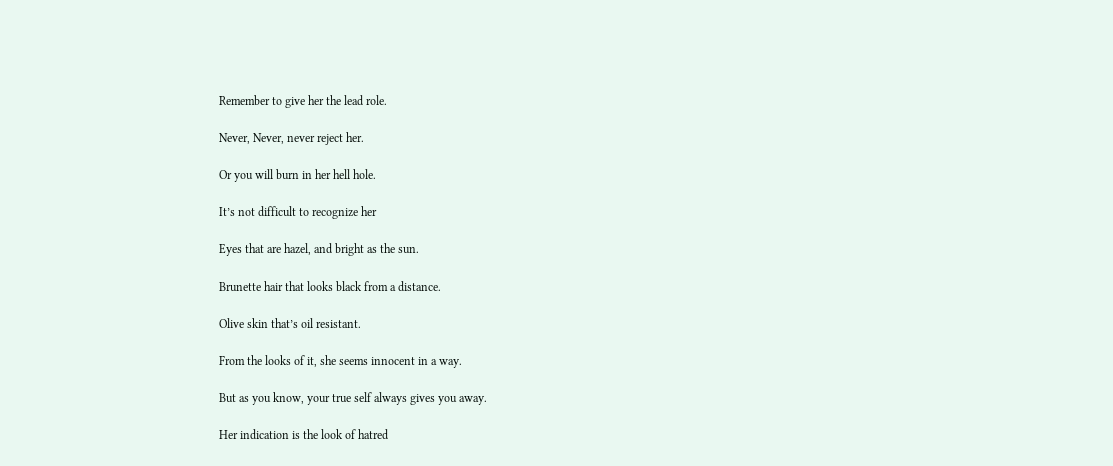Remember to give her the lead role.

Never, Never, never reject her.

Or you will burn in her hell hole.

It’s not difficult to recognize her

Eyes that are hazel, and bright as the sun.

Brunette hair that looks black from a distance.

Olive skin that’s oil resistant.

From the looks of it, she seems innocent in a way.

But as you know, your true self always gives you away.

Her indication is the look of hatred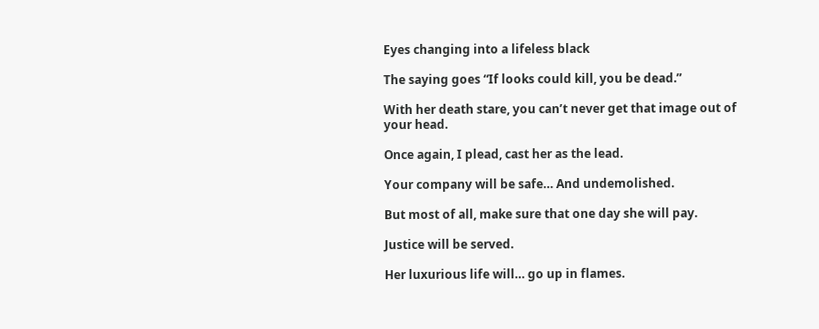Eyes changing into a lifeless black

The saying goes “If looks could kill, you be dead.”

With her death stare, you can’t never get that image out of your head.

Once again, I plead, cast her as the lead.

Your company will be safe… And undemolished.

But most of all, make sure that one day she will pay.

Justice will be served.

Her luxurious life will… go up in flames.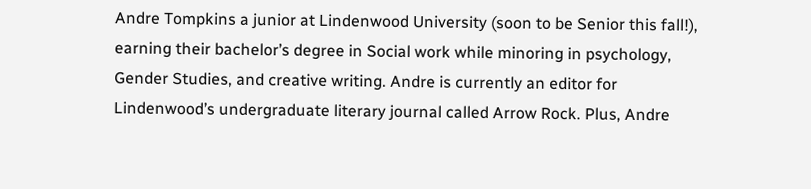Andre Tompkins a junior at Lindenwood University (soon to be Senior this fall!), earning their bachelor’s degree in Social work while minoring in psychology, Gender Studies, and creative writing. Andre is currently an editor for Lindenwood’s undergraduate literary journal called Arrow Rock. Plus, Andre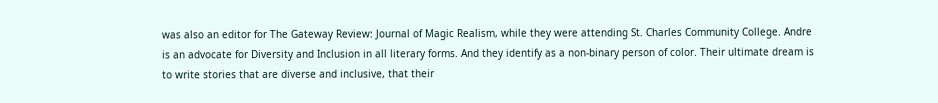was also an editor for The Gateway Review: Journal of Magic Realism, while they were attending St. Charles Community College. Andre is an advocate for Diversity and Inclusion in all literary forms. And they identify as a non-binary person of color. Their ultimate dream is to write stories that are diverse and inclusive, that their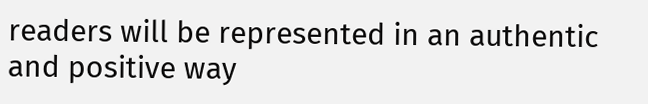readers will be represented in an authentic and positive way